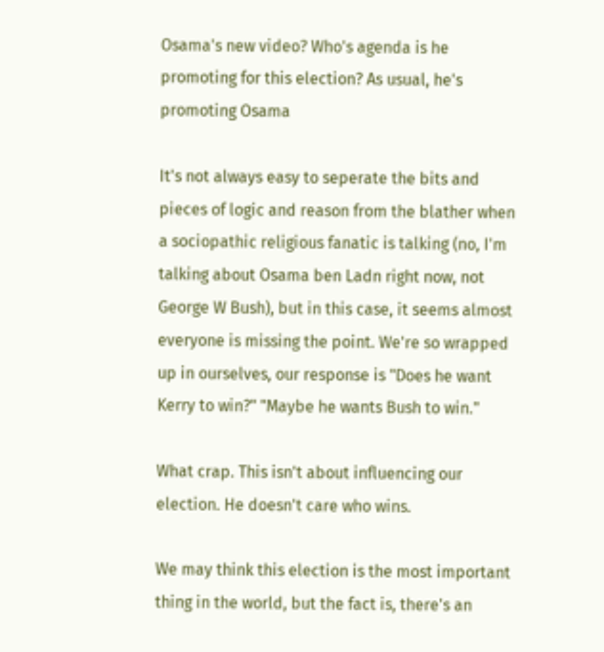Osama's new video? Who's agenda is he promoting for this election? As usual, he's promoting Osama

It's not always easy to seperate the bits and pieces of logic and reason from the blather when a sociopathic religious fanatic is talking (no, I'm talking about Osama ben Ladn right now, not George W Bush), but in this case, it seems almost everyone is missing the point. We're so wrapped up in ourselves, our response is "Does he want Kerry to win?" "Maybe he wants Bush to win."

What crap. This isn't about influencing our election. He doesn't care who wins.

We may think this election is the most important thing in the world, but the fact is, there's an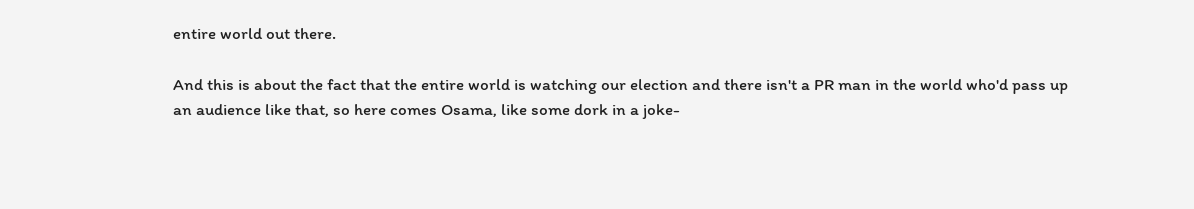entire world out there.

And this is about the fact that the entire world is watching our election and there isn't a PR man in the world who'd pass up an audience like that, so here comes Osama, like some dork in a joke-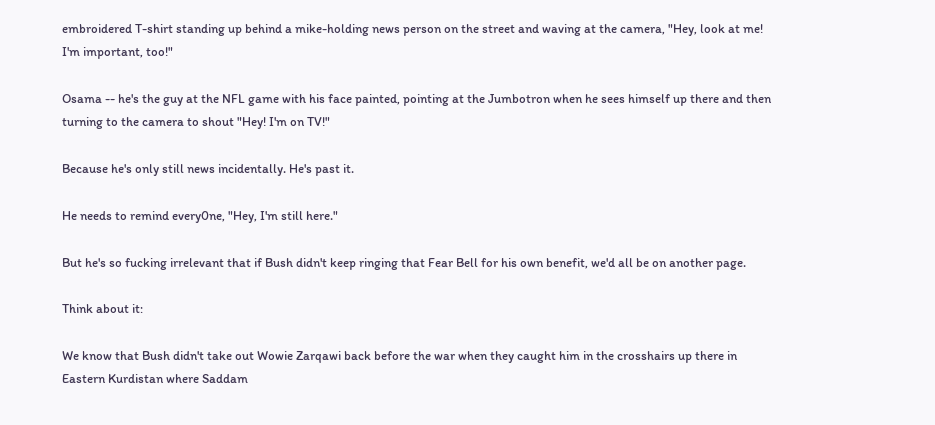embroidered T-shirt standing up behind a mike-holding news person on the street and waving at the camera, "Hey, look at me! I'm important, too!"

Osama -- he's the guy at the NFL game with his face painted, pointing at the Jumbotron when he sees himself up there and then turning to the camera to shout "Hey! I'm on TV!"

Because he's only still news incidentally. He's past it.

He needs to remind every0ne, "Hey, I'm still here."

But he's so fucking irrelevant that if Bush didn't keep ringing that Fear Bell for his own benefit, we'd all be on another page.

Think about it:

We know that Bush didn't take out Wowie Zarqawi back before the war when they caught him in the crosshairs up there in Eastern Kurdistan where Saddam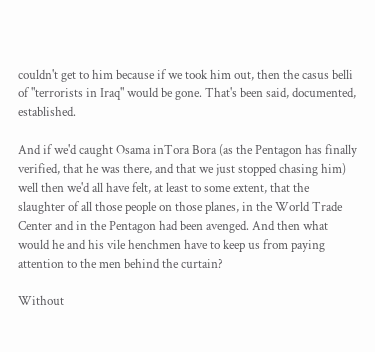couldn't get to him because if we took him out, then the casus belli of "terrorists in Iraq" would be gone. That's been said, documented, established.

And if we'd caught Osama inTora Bora (as the Pentagon has finally verified, that he was there, and that we just stopped chasing him) well then we'd all have felt, at least to some extent, that the slaughter of all those people on those planes, in the World Trade Center and in the Pentagon had been avenged. And then what would he and his vile henchmen have to keep us from paying attention to the men behind the curtain?

Without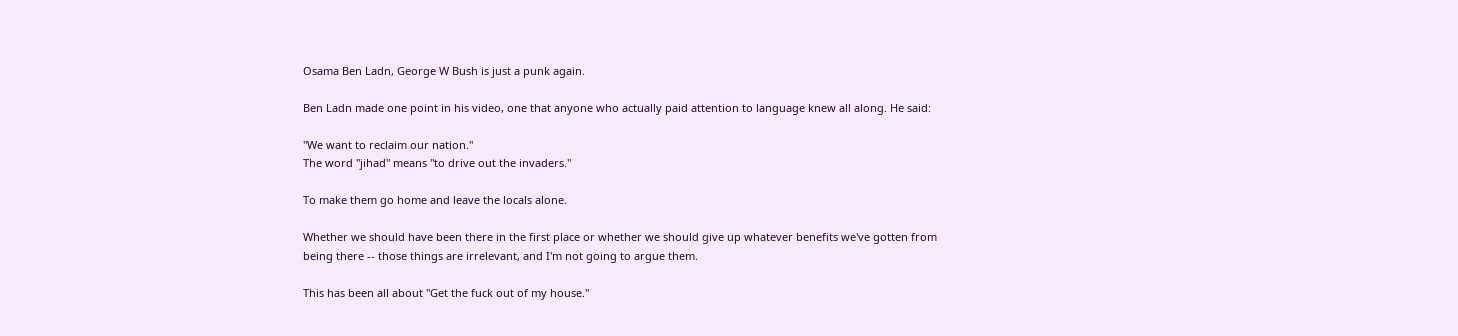Osama Ben Ladn, George W Bush is just a punk again.

Ben Ladn made one point in his video, one that anyone who actually paid attention to language knew all along. He said:

"We want to reclaim our nation."
The word "jihad" means "to drive out the invaders."

To make them go home and leave the locals alone.

Whether we should have been there in the first place or whether we should give up whatever benefits we've gotten from being there -- those things are irrelevant, and I'm not going to argue them.

This has been all about "Get the fuck out of my house."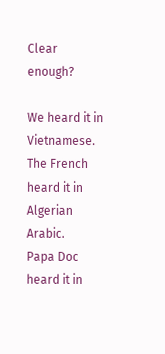Clear enough?

We heard it in Vietnamese.
The French heard it in Algerian Arabic.
Papa Doc heard it in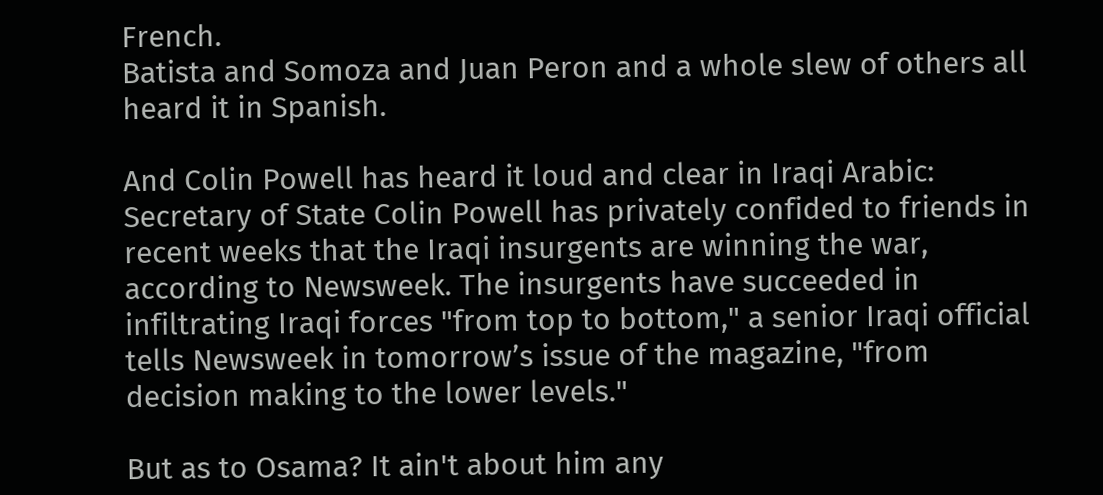French.
Batista and Somoza and Juan Peron and a whole slew of others all heard it in Spanish.

And Colin Powell has heard it loud and clear in Iraqi Arabic:
Secretary of State Colin Powell has privately confided to friends in recent weeks that the Iraqi insurgents are winning the war, according to Newsweek. The insurgents have succeeded in infiltrating Iraqi forces "from top to bottom," a senior Iraqi official tells Newsweek in tomorrow’s issue of the magazine, "from decision making to the lower levels."

But as to Osama? It ain't about him any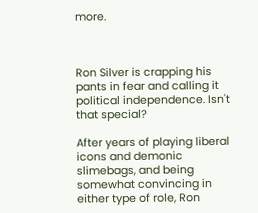more.



Ron Silver is crapping his pants in fear and calling it political independence. Isn't that special?

After years of playing liberal icons and demonic slimebags, and being somewhat convincing in either type of role, Ron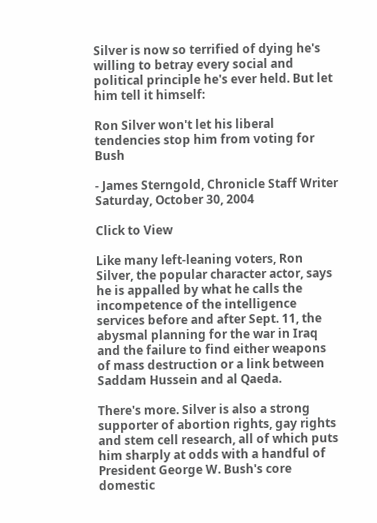Silver is now so terrified of dying he's willing to betray every social and political principle he's ever held. But let him tell it himself:

Ron Silver won't let his liberal tendencies stop him from voting for Bush

- James Sterngold, Chronicle Staff Writer
Saturday, October 30, 2004

Click to View

Like many left-leaning voters, Ron Silver, the popular character actor, says he is appalled by what he calls the incompetence of the intelligence services before and after Sept. 11, the abysmal planning for the war in Iraq and the failure to find either weapons of mass destruction or a link between Saddam Hussein and al Qaeda.

There's more. Silver is also a strong supporter of abortion rights, gay rights and stem cell research, all of which puts him sharply at odds with a handful of President George W. Bush's core domestic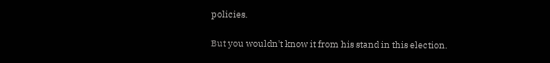policies.

But you wouldn't know it from his stand in this election.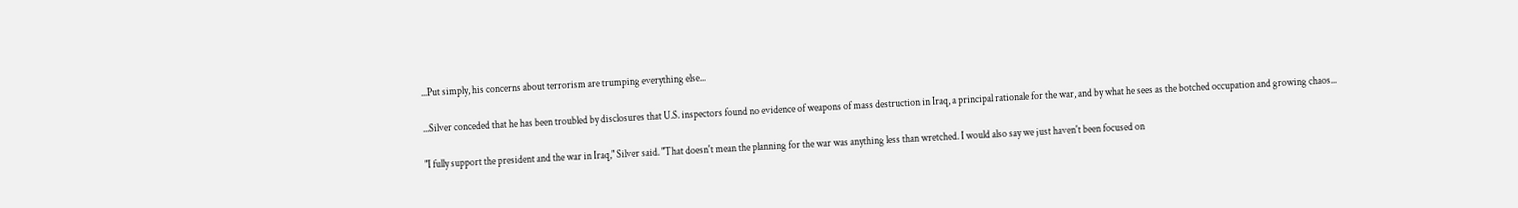...Put simply, his concerns about terrorism are trumping everything else...

...Silver conceded that he has been troubled by disclosures that U.S. inspectors found no evidence of weapons of mass destruction in Iraq, a principal rationale for the war, and by what he sees as the botched occupation and growing chaos...

"I fully support the president and the war in Iraq," Silver said. "That doesn't mean the planning for the war was anything less than wretched. I would also say we just haven't been focused on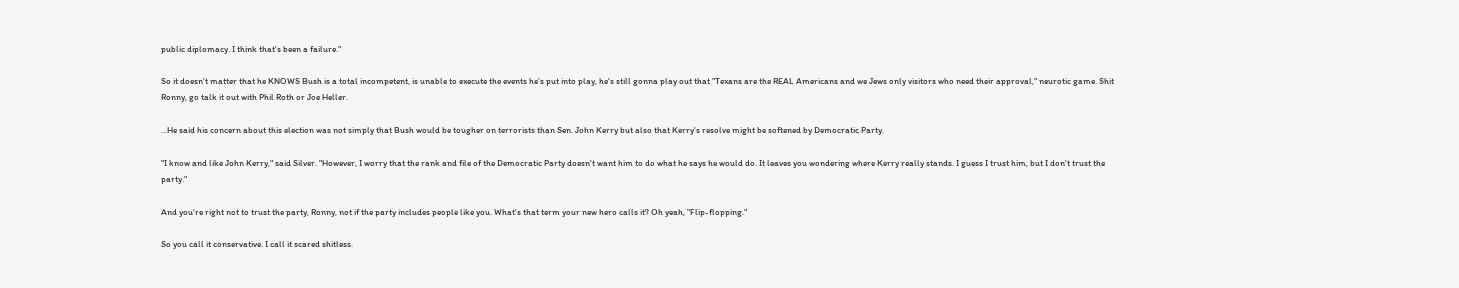public diplomacy. I think that's been a failure."

So it doesn't matter that he KNOWS Bush is a total incompetent, is unable to execute the events he's put into play, he's still gonna play out that "Texans are the REAL Americans and we Jews only visitors who need their approval," neurotic game. Shit Ronny, go talk it out with Phil Roth or Joe Heller.

...He said his concern about this election was not simply that Bush would be tougher on terrorists than Sen. John Kerry but also that Kerry's resolve might be softened by Democratic Party.

"I know and like John Kerry," said Silver. "However, I worry that the rank and file of the Democratic Party doesn't want him to do what he says he would do. It leaves you wondering where Kerry really stands. I guess I trust him, but I don't trust the party."

And you're right not to trust the party, Ronny, not if the party includes people like you. What's that term your new hero calls it? Oh yeah, "Flip-flopping."

So you call it conservative. I call it scared shitless.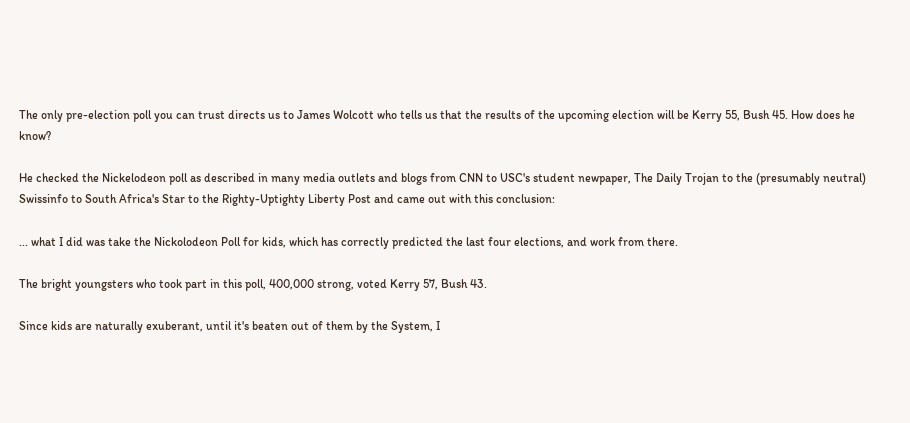The only pre-election poll you can trust directs us to James Wolcott who tells us that the results of the upcoming election will be Kerry 55, Bush 45. How does he know?

He checked the Nickelodeon poll as described in many media outlets and blogs from CNN to USC's student newpaper, The Daily Trojan to the (presumably neutral) Swissinfo to South Africa's Star to the Righty-Uptighty Liberty Post and came out with this conclusion:

... what I did was take the Nickolodeon Poll for kids, which has correctly predicted the last four elections, and work from there.

The bright youngsters who took part in this poll, 400,000 strong, voted Kerry 57, Bush 43.

Since kids are naturally exuberant, until it's beaten out of them by the System, I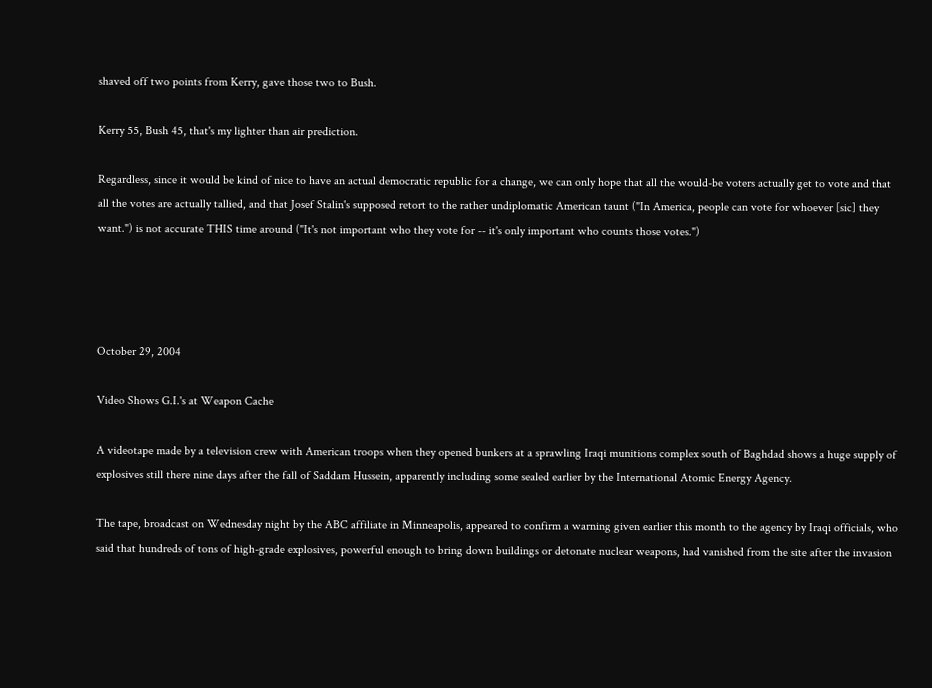shaved off two points from Kerry, gave those two to Bush.

Kerry 55, Bush 45, that's my lighter than air prediction.

Regardless, since it would be kind of nice to have an actual democratic republic for a change, we can only hope that all the would-be voters actually get to vote and that all the votes are actually tallied, and that Josef Stalin's supposed retort to the rather undiplomatic American taunt ("In America, people can vote for whoever [sic] they want.") is not accurate THIS time around ("It's not important who they vote for -- it's only important who counts those votes.")




October 29, 2004

Video Shows G.I.'s at Weapon Cache

A videotape made by a television crew with American troops when they opened bunkers at a sprawling Iraqi munitions complex south of Baghdad shows a huge supply of explosives still there nine days after the fall of Saddam Hussein, apparently including some sealed earlier by the International Atomic Energy Agency.

The tape, broadcast on Wednesday night by the ABC affiliate in Minneapolis, appeared to confirm a warning given earlier this month to the agency by Iraqi officials, who said that hundreds of tons of high-grade explosives, powerful enough to bring down buildings or detonate nuclear weapons, had vanished from the site after the invasion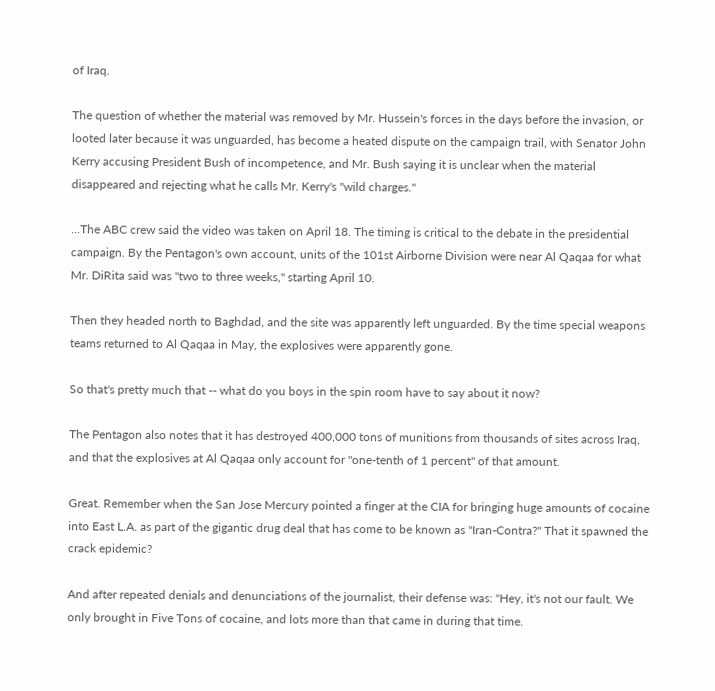of Iraq.

The question of whether the material was removed by Mr. Hussein's forces in the days before the invasion, or looted later because it was unguarded, has become a heated dispute on the campaign trail, with Senator John Kerry accusing President Bush of incompetence, and Mr. Bush saying it is unclear when the material disappeared and rejecting what he calls Mr. Kerry's "wild charges."

...The ABC crew said the video was taken on April 18. The timing is critical to the debate in the presidential campaign. By the Pentagon's own account, units of the 101st Airborne Division were near Al Qaqaa for what Mr. DiRita said was "two to three weeks," starting April 10.

Then they headed north to Baghdad, and the site was apparently left unguarded. By the time special weapons teams returned to Al Qaqaa in May, the explosives were apparently gone.

So that's pretty much that -- what do you boys in the spin room have to say about it now?

The Pentagon also notes that it has destroyed 400,000 tons of munitions from thousands of sites across Iraq, and that the explosives at Al Qaqaa only account for "one-tenth of 1 percent" of that amount.

Great. Remember when the San Jose Mercury pointed a finger at the CIA for bringing huge amounts of cocaine into East L.A. as part of the gigantic drug deal that has come to be known as "Iran-Contra?" That it spawned the crack epidemic?

And after repeated denials and denunciations of the journalist, their defense was: "Hey, it's not our fault. We only brought in Five Tons of cocaine, and lots more than that came in during that time.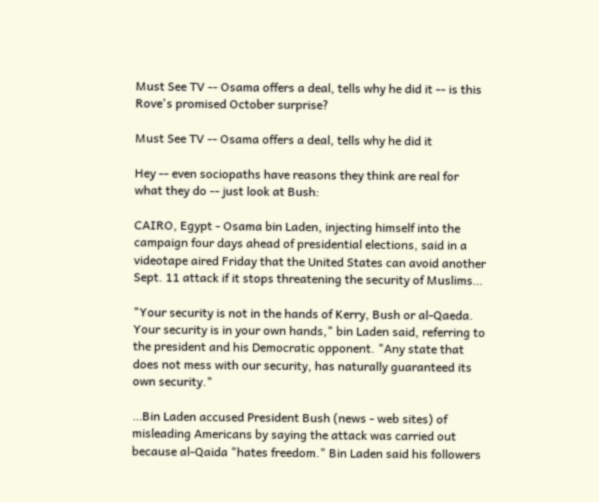Must See TV -- Osama offers a deal, tells why he did it -- is this Rove's promised October surprise?

Must See TV -- Osama offers a deal, tells why he did it

Hey -- even sociopaths have reasons they think are real for what they do -- just look at Bush:

CAIRO, Egypt - Osama bin Laden, injecting himself into the campaign four days ahead of presidential elections, said in a videotape aired Friday that the United States can avoid another Sept. 11 attack if it stops threatening the security of Muslims…

"Your security is not in the hands of Kerry, Bush or al-Qaeda. Your security is in your own hands," bin Laden said, referring to the president and his Democratic opponent. "Any state that does not mess with our security, has naturally guaranteed its own security."

…Bin Laden accused President Bush (news - web sites) of misleading Americans by saying the attack was carried out because al-Qaida "hates freedom." Bin Laden said his followers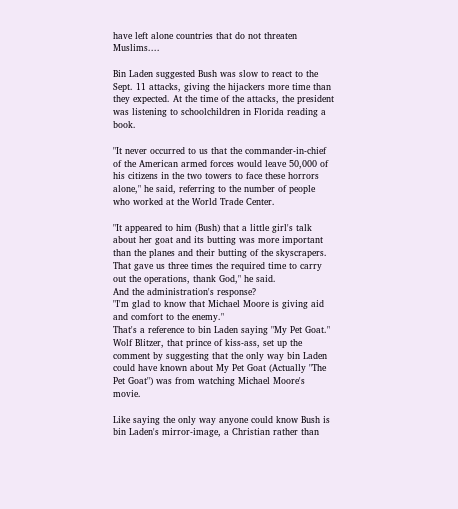have left alone countries that do not threaten Muslims....

Bin Laden suggested Bush was slow to react to the Sept. 11 attacks, giving the hijackers more time than they expected. At the time of the attacks, the president was listening to schoolchildren in Florida reading a book.

"It never occurred to us that the commander-in-chief of the American armed forces would leave 50,000 of his citizens in the two towers to face these horrors alone," he said, referring to the number of people who worked at the World Trade Center.

"It appeared to him (Bush) that a little girl's talk about her goat and its butting was more important than the planes and their butting of the skyscrapers. That gave us three times the required time to carry out the operations, thank God," he said.
And the administration's response?
"I'm glad to know that Michael Moore is giving aid and comfort to the enemy."
That's a reference to bin Laden saying "My Pet Goat." Wolf Blitzer, that prince of kiss-ass, set up the comment by suggesting that the only way bin Laden could have known about My Pet Goat (Actually "The Pet Goat") was from watching Michael Moore's movie.

Like saying the only way anyone could know Bush is bin Laden's mirror-image, a Christian rather than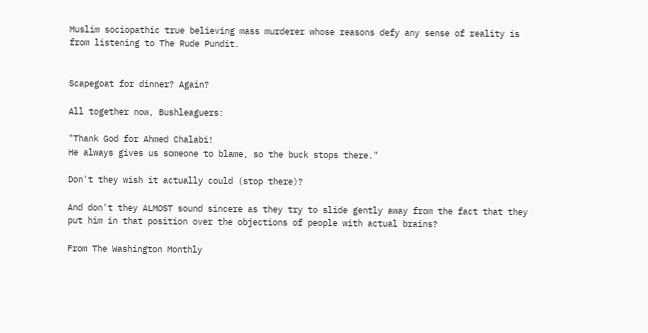Muslim sociopathic true believing mass murderer whose reasons defy any sense of reality is from listening to The Rude Pundit.


Scapegoat for dinner? Again?

All together now, Bushleaguers:

"Thank God for Ahmed Chalabi!
He always gives us someone to blame, so the buck stops there."

Don't they wish it actually could (stop there)?

And don't they ALMOST sound sincere as they try to slide gently away from the fact that they put him in that position over the objections of people with actual brains?

From The Washington Monthly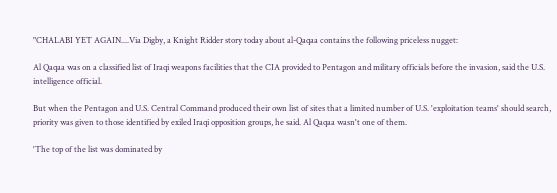"CHALABI YET AGAIN....Via Digby, a Knight Ridder story today about al-Qaqaa contains the following priceless nugget:

Al Qaqaa was on a classified list of Iraqi weapons facilities that the CIA provided to Pentagon and military officials before the invasion, said the U.S. intelligence official.

But when the Pentagon and U.S. Central Command produced their own list of sites that a limited number of U.S. 'exploitation teams' should search, priority was given to those identified by exiled Iraqi opposition groups, he said. Al Qaqaa wasn't one of them.

'The top of the list was dominated by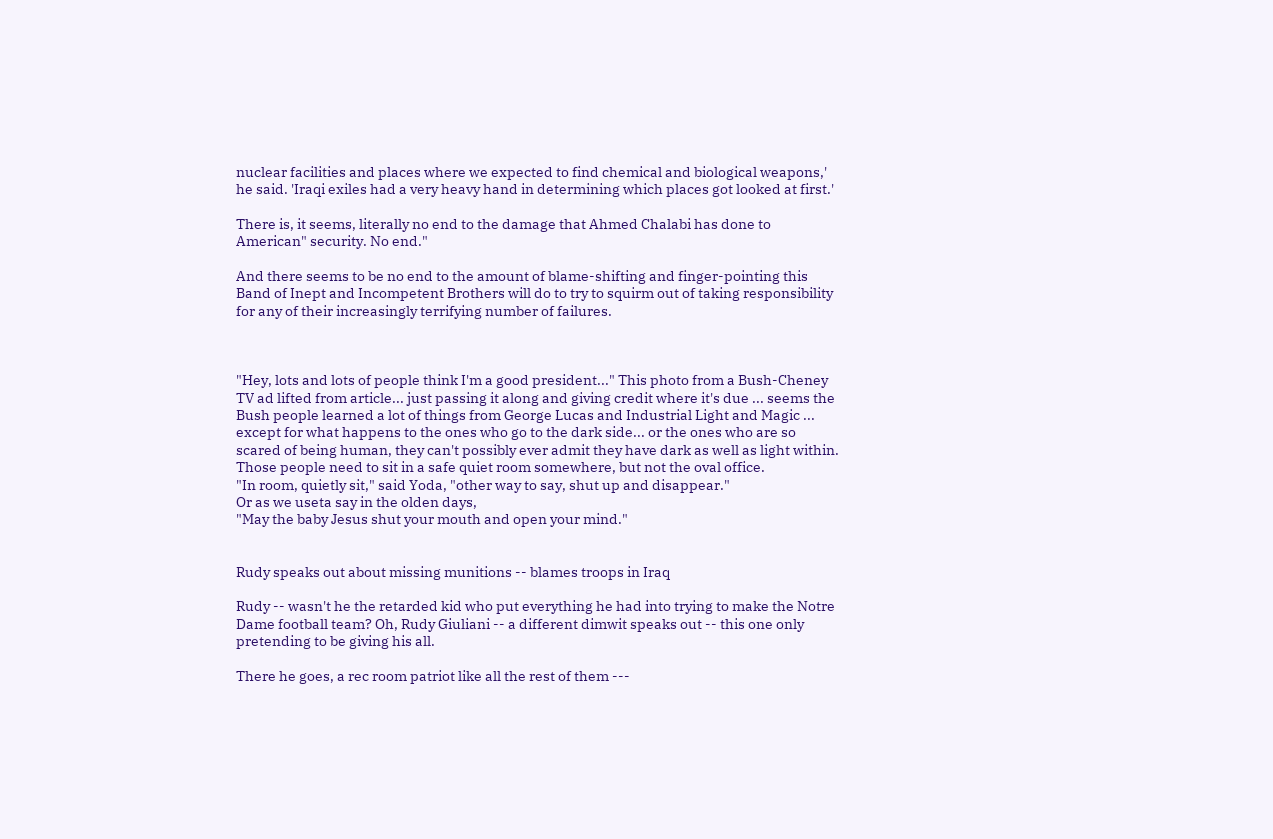nuclear facilities and places where we expected to find chemical and biological weapons,' he said. 'Iraqi exiles had a very heavy hand in determining which places got looked at first.'

There is, it seems, literally no end to the damage that Ahmed Chalabi has done to American" security. No end."

And there seems to be no end to the amount of blame-shifting and finger-pointing this Band of Inept and Incompetent Brothers will do to try to squirm out of taking responsibility for any of their increasingly terrifying number of failures.



"Hey, lots and lots of people think I'm a good president..." This photo from a Bush-Cheney TV ad lifted from article... just passing it along and giving credit where it's due ... seems the Bush people learned a lot of things from George Lucas and Industrial Light and Magic ... except for what happens to the ones who go to the dark side... or the ones who are so scared of being human, they can't possibly ever admit they have dark as well as light within. Those people need to sit in a safe quiet room somewhere, but not the oval office.
"In room, quietly sit," said Yoda, "other way to say, shut up and disappear."
Or as we useta say in the olden days,
"May the baby Jesus shut your mouth and open your mind."


Rudy speaks out about missing munitions -- blames troops in Iraq

Rudy -- wasn't he the retarded kid who put everything he had into trying to make the Notre Dame football team? Oh, Rudy Giuliani -- a different dimwit speaks out -- this one only pretending to be giving his all.

There he goes, a rec room patriot like all the rest of them ---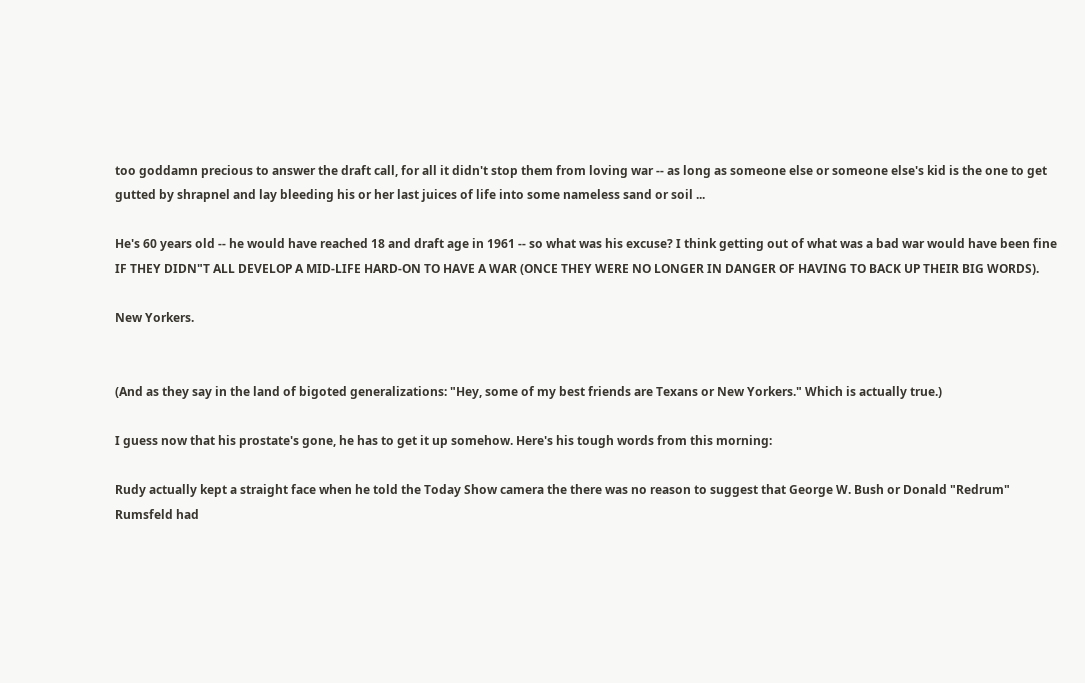too goddamn precious to answer the draft call, for all it didn't stop them from loving war -- as long as someone else or someone else's kid is the one to get gutted by shrapnel and lay bleeding his or her last juices of life into some nameless sand or soil ...

He's 60 years old -- he would have reached 18 and draft age in 1961 -- so what was his excuse? I think getting out of what was a bad war would have been fine IF THEY DIDN"T ALL DEVELOP A MID-LIFE HARD-ON TO HAVE A WAR (ONCE THEY WERE NO LONGER IN DANGER OF HAVING TO BACK UP THEIR BIG WORDS).

New Yorkers.


(And as they say in the land of bigoted generalizations: "Hey, some of my best friends are Texans or New Yorkers." Which is actually true.)

I guess now that his prostate's gone, he has to get it up somehow. Here's his tough words from this morning:

Rudy actually kept a straight face when he told the Today Show camera the there was no reason to suggest that George W. Bush or Donald "Redrum" Rumsfeld had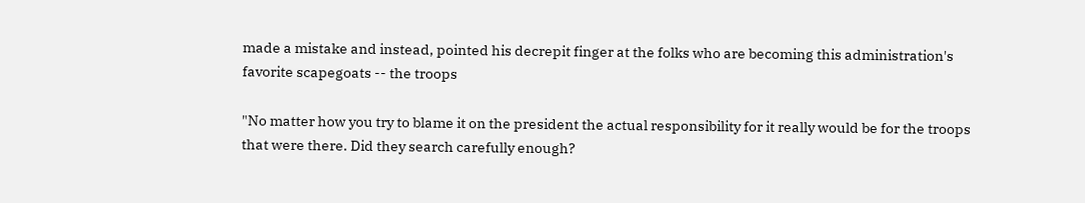made a mistake and instead, pointed his decrepit finger at the folks who are becoming this administration's favorite scapegoats -- the troops

"No matter how you try to blame it on the president the actual responsibility for it really would be for the troops that were there. Did they search carefully enough?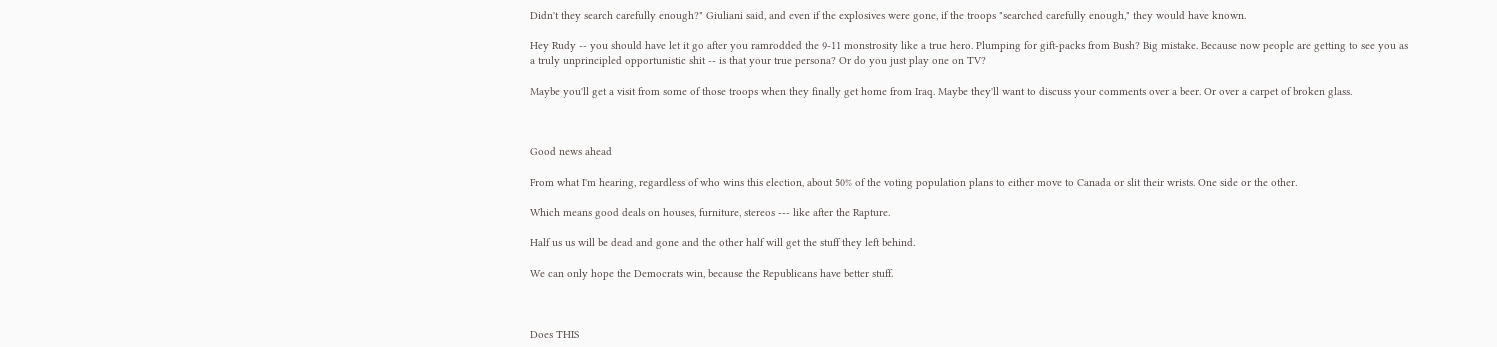Didn't they search carefully enough?" Giuliani said, and even if the explosives were gone, if the troops "searched carefully enough," they would have known.

Hey Rudy -- you should have let it go after you ramrodded the 9-11 monstrosity like a true hero. Plumping for gift-packs from Bush? Big mistake. Because now people are getting to see you as a truly unprincipled opportunistic shit -- is that your true persona? Or do you just play one on TV?

Maybe you'll get a visit from some of those troops when they finally get home from Iraq. Maybe they'll want to discuss your comments over a beer. Or over a carpet of broken glass.



Good news ahead

From what I'm hearing, regardless of who wins this election, about 50% of the voting population plans to either move to Canada or slit their wrists. One side or the other.

Which means good deals on houses, furniture, stereos --- like after the Rapture.

Half us us will be dead and gone and the other half will get the stuff they left behind.

We can only hope the Democrats win, because the Republicans have better stuff.



Does THIS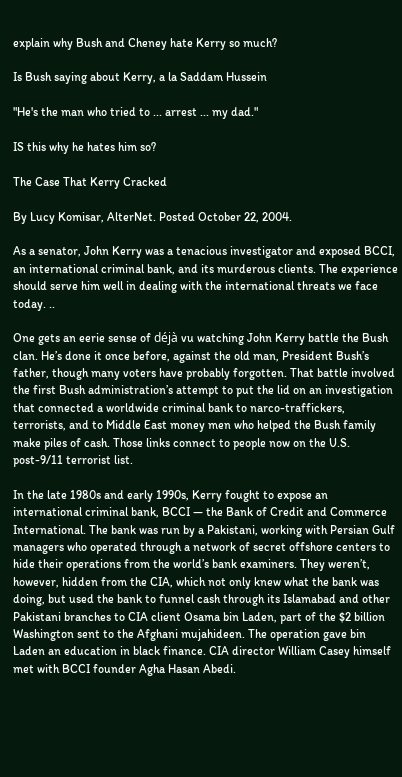explain why Bush and Cheney hate Kerry so much?

Is Bush saying about Kerry, a la Saddam Hussein

"He's the man who tried to ... arrest ... my dad."

IS this why he hates him so?

The Case That Kerry Cracked

By Lucy Komisar, AlterNet. Posted October 22, 2004.

As a senator, John Kerry was a tenacious investigator and exposed BCCI, an international criminal bank, and its murderous clients. The experience should serve him well in dealing with the international threats we face today. ..

One gets an eerie sense of déjà vu watching John Kerry battle the Bush clan. He’s done it once before, against the old man, President Bush’s father, though many voters have probably forgotten. That battle involved the first Bush administration’s attempt to put the lid on an investigation that connected a worldwide criminal bank to narco-traffickers, terrorists, and to Middle East money men who helped the Bush family make piles of cash. Those links connect to people now on the U.S. post-9/11 terrorist list.

In the late 1980s and early 1990s, Kerry fought to expose an international criminal bank, BCCI — the Bank of Credit and Commerce International. The bank was run by a Pakistani, working with Persian Gulf managers who operated through a network of secret offshore centers to hide their operations from the world’s bank examiners. They weren’t, however, hidden from the CIA, which not only knew what the bank was doing, but used the bank to funnel cash through its Islamabad and other Pakistani branches to CIA client Osama bin Laden, part of the $2 billion Washington sent to the Afghani mujahideen. The operation gave bin Laden an education in black finance. CIA director William Casey himself met with BCCI founder Agha Hasan Abedi.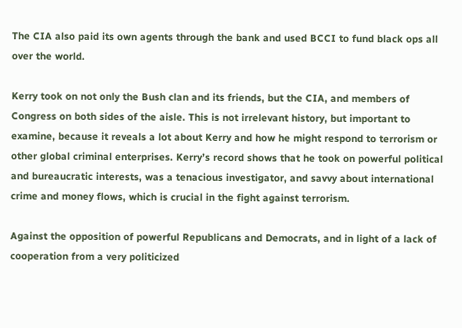The CIA also paid its own agents through the bank and used BCCI to fund black ops all over the world.

Kerry took on not only the Bush clan and its friends, but the CIA, and members of Congress on both sides of the aisle. This is not irrelevant history, but important to examine, because it reveals a lot about Kerry and how he might respond to terrorism or other global criminal enterprises. Kerry’s record shows that he took on powerful political and bureaucratic interests, was a tenacious investigator, and savvy about international crime and money flows, which is crucial in the fight against terrorism.

Against the opposition of powerful Republicans and Democrats, and in light of a lack of cooperation from a very politicized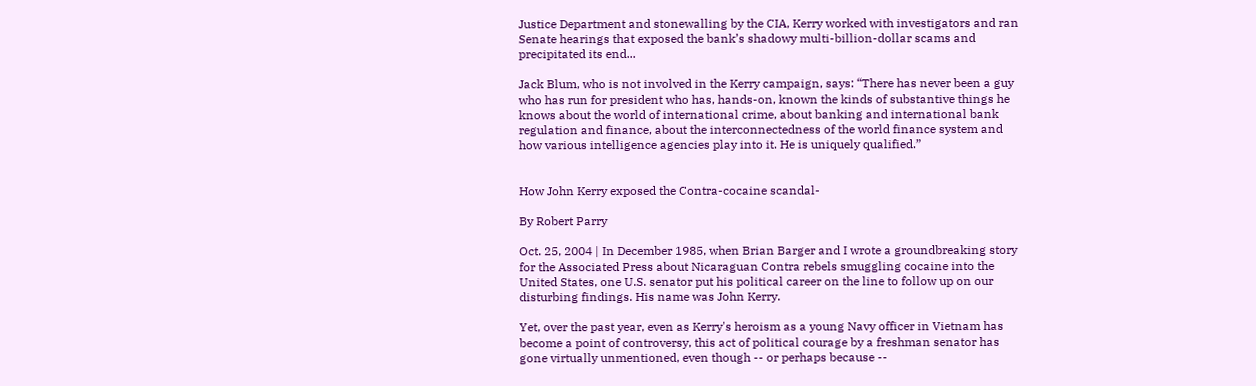Justice Department and stonewalling by the CIA, Kerry worked with investigators and ran Senate hearings that exposed the bank’s shadowy multi-billion-dollar scams and precipitated its end...

Jack Blum, who is not involved in the Kerry campaign, says: “There has never been a guy who has run for president who has, hands-on, known the kinds of substantive things he knows about the world of international crime, about banking and international bank regulation and finance, about the interconnectedness of the world finance system and how various intelligence agencies play into it. He is uniquely qualified.”


How John Kerry exposed the Contra-cocaine scandal-

By Robert Parry

Oct. 25, 2004 | In December 1985, when Brian Barger and I wrote a groundbreaking story for the Associated Press about Nicaraguan Contra rebels smuggling cocaine into the United States, one U.S. senator put his political career on the line to follow up on our disturbing findings. His name was John Kerry.

Yet, over the past year, even as Kerry's heroism as a young Navy officer in Vietnam has become a point of controversy, this act of political courage by a freshman senator has gone virtually unmentioned, even though -- or perhaps because --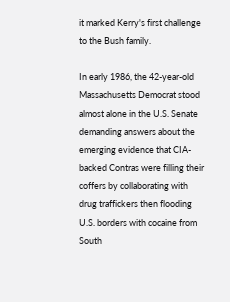it marked Kerry's first challenge to the Bush family.

In early 1986, the 42-year-old Massachusetts Democrat stood almost alone in the U.S. Senate demanding answers about the emerging evidence that CIA-backed Contras were filling their coffers by collaborating with drug traffickers then flooding U.S. borders with cocaine from South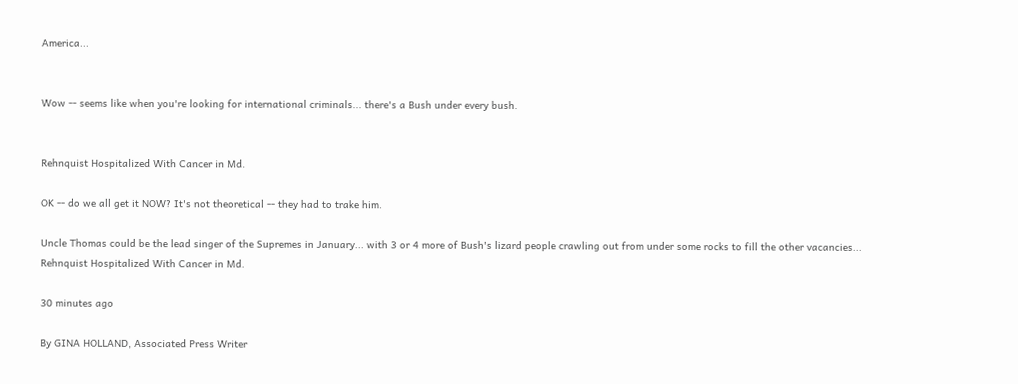America...


Wow -- seems like when you're looking for international criminals... there's a Bush under every bush.


Rehnquist Hospitalized With Cancer in Md.

OK -- do we all get it NOW? It's not theoretical -- they had to trake him.

Uncle Thomas could be the lead singer of the Supremes in January... with 3 or 4 more of Bush's lizard people crawling out from under some rocks to fill the other vacancies...
Rehnquist Hospitalized With Cancer in Md.

30 minutes ago

By GINA HOLLAND, Associated Press Writer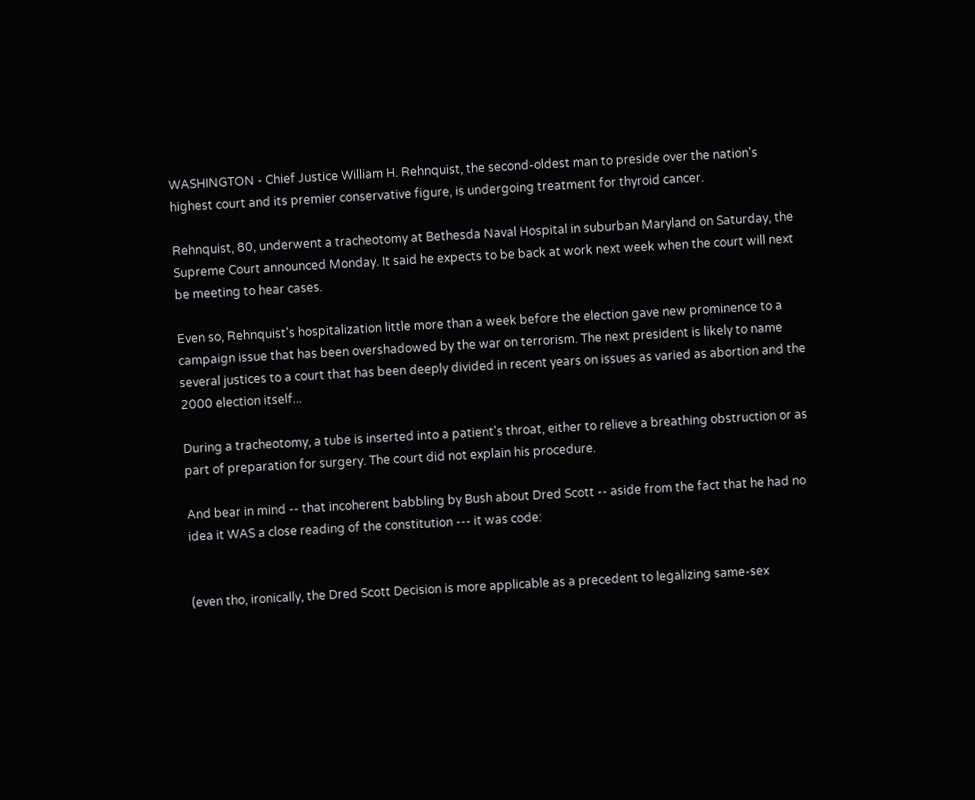WASHINGTON - Chief Justice William H. Rehnquist, the second-oldest man to preside over the nation's highest court and its premier conservative figure, is undergoing treatment for thyroid cancer.

Rehnquist, 80, underwent a tracheotomy at Bethesda Naval Hospital in suburban Maryland on Saturday, the Supreme Court announced Monday. It said he expects to be back at work next week when the court will next be meeting to hear cases.

Even so, Rehnquist's hospitalization little more than a week before the election gave new prominence to a campaign issue that has been overshadowed by the war on terrorism. The next president is likely to name several justices to a court that has been deeply divided in recent years on issues as varied as abortion and the 2000 election itself...

During a tracheotomy, a tube is inserted into a patient's throat, either to relieve a breathing obstruction or as part of preparation for surgery. The court did not explain his procedure.

And bear in mind -- that incoherent babbling by Bush about Dred Scott -- aside from the fact that he had no idea it WAS a close reading of the constitution --- it was code:


(even tho, ironically, the Dred Scott Decision is more applicable as a precedent to legalizing same-sex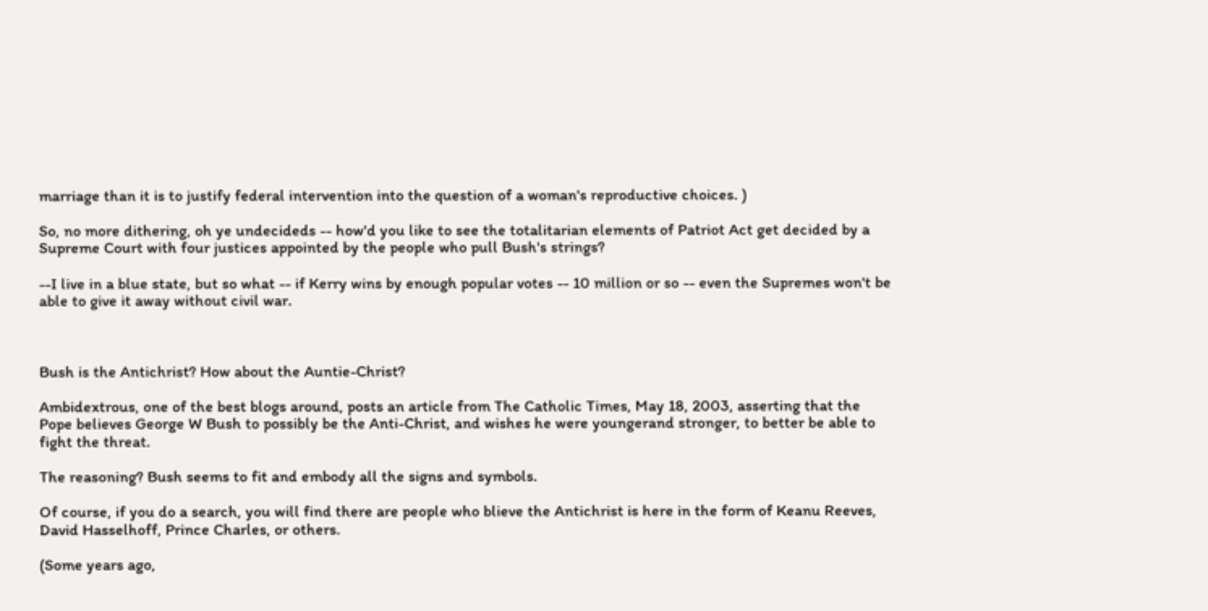marriage than it is to justify federal intervention into the question of a woman's reproductive choices. )

So, no more dithering, oh ye undecideds -- how'd you like to see the totalitarian elements of Patriot Act get decided by a Supreme Court with four justices appointed by the people who pull Bush's strings?

--I live in a blue state, but so what -- if Kerry wins by enough popular votes -- 10 million or so -- even the Supremes won't be able to give it away without civil war.



Bush is the Antichrist? How about the Auntie-Christ?

Ambidextrous, one of the best blogs around, posts an article from The Catholic Times, May 18, 2003, asserting that the Pope believes George W Bush to possibly be the Anti-Christ, and wishes he were youngerand stronger, to better be able to fight the threat.

The reasoning? Bush seems to fit and embody all the signs and symbols.

Of course, if you do a search, you will find there are people who blieve the Antichrist is here in the form of Keanu Reeves, David Hasselhoff, Prince Charles, or others.

(Some years ago,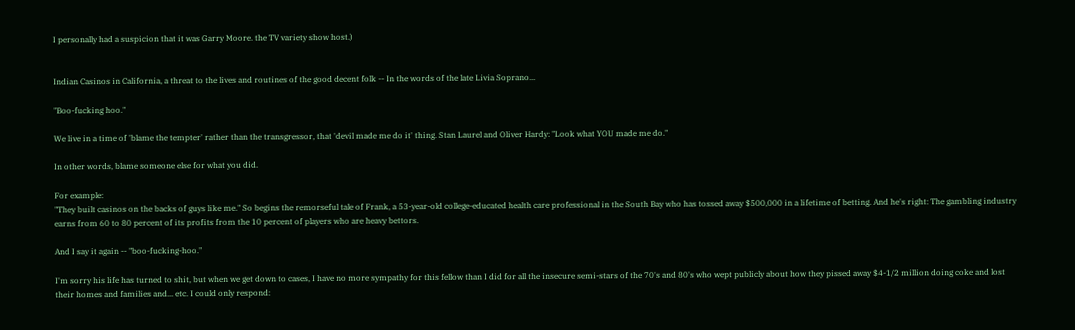I personally had a suspicion that it was Garry Moore. the TV variety show host.)


Indian Casinos in California, a threat to the lives and routines of the good decent folk -- In the words of the late Livia Soprano...

"Boo-fucking hoo."

We live in a time of 'blame the tempter' rather than the transgressor, that 'devil made me do it' thing. Stan Laurel and Oliver Hardy: "Look what YOU made me do."

In other words, blame someone else for what you did.

For example:
"They built casinos on the backs of guys like me." So begins the remorseful tale of Frank, a 53-year-old college-educated health care professional in the South Bay who has tossed away $500,000 in a lifetime of betting. And he's right: The gambling industry earns from 60 to 80 percent of its profits from the 10 percent of players who are heavy bettors.

And I say it again -- "boo-fucking-hoo."

I'm sorry his life has turned to shit, but when we get down to cases, I have no more sympathy for this fellow than I did for all the insecure semi-stars of the 70's and 80's who wept publicly about how they pissed away $4-1/2 million doing coke and lost their homes and families and... etc. I could only respond: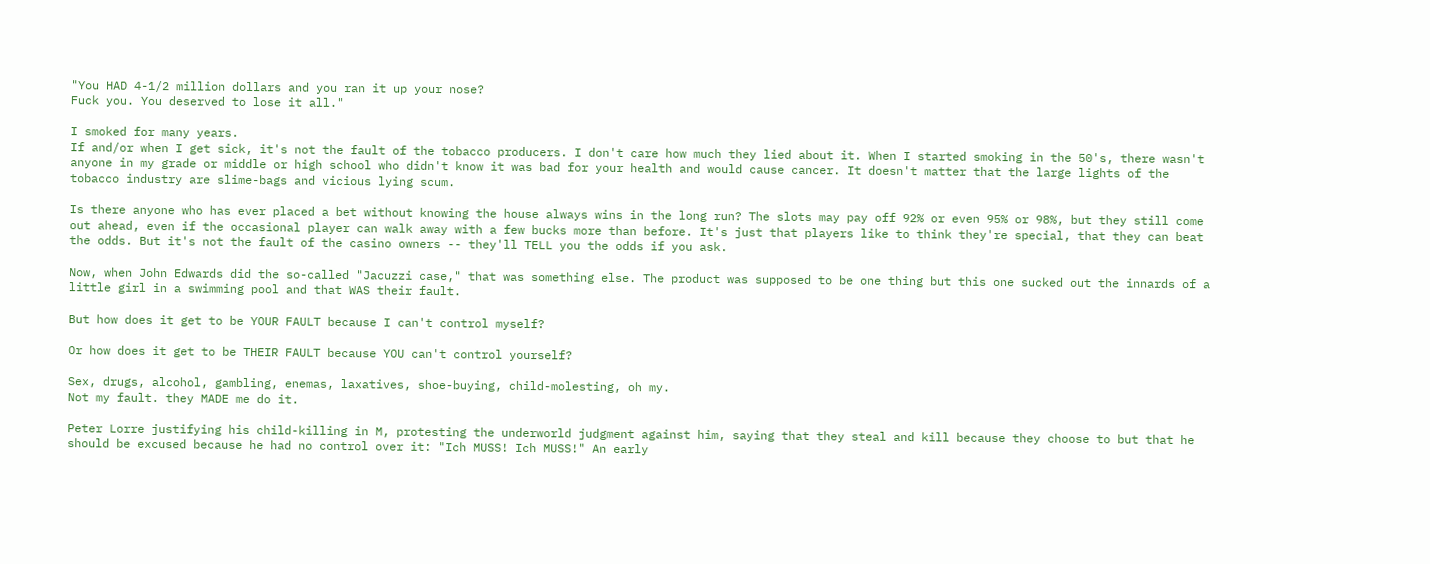"You HAD 4-1/2 million dollars and you ran it up your nose?
Fuck you. You deserved to lose it all."

I smoked for many years.
If and/or when I get sick, it's not the fault of the tobacco producers. I don't care how much they lied about it. When I started smoking in the 50's, there wasn't anyone in my grade or middle or high school who didn't know it was bad for your health and would cause cancer. It doesn't matter that the large lights of the tobacco industry are slime-bags and vicious lying scum.

Is there anyone who has ever placed a bet without knowing the house always wins in the long run? The slots may pay off 92% or even 95% or 98%, but they still come out ahead, even if the occasional player can walk away with a few bucks more than before. It's just that players like to think they're special, that they can beat the odds. But it's not the fault of the casino owners -- they'll TELL you the odds if you ask.

Now, when John Edwards did the so-called "Jacuzzi case," that was something else. The product was supposed to be one thing but this one sucked out the innards of a little girl in a swimming pool and that WAS their fault.

But how does it get to be YOUR FAULT because I can't control myself?

Or how does it get to be THEIR FAULT because YOU can't control yourself?

Sex, drugs, alcohol, gambling, enemas, laxatives, shoe-buying, child-molesting, oh my.
Not my fault. they MADE me do it.

Peter Lorre justifying his child-killing in M, protesting the underworld judgment against him, saying that they steal and kill because they choose to but that he should be excused because he had no control over it: "Ich MUSS! Ich MUSS!" An early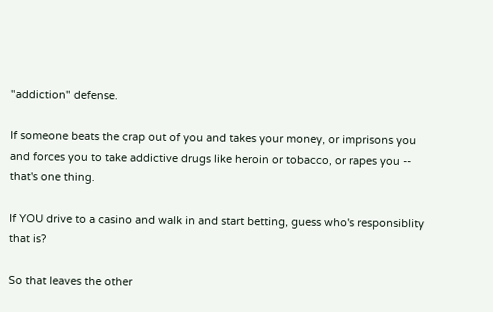"addiction" defense.

If someone beats the crap out of you and takes your money, or imprisons you and forces you to take addictive drugs like heroin or tobacco, or rapes you -- that's one thing.

If YOU drive to a casino and walk in and start betting, guess who's responsiblity that is?

So that leaves the other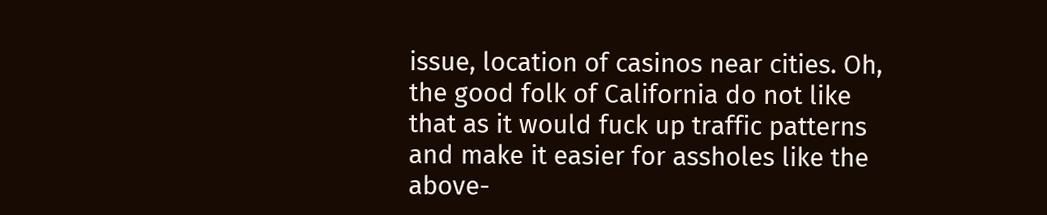issue, location of casinos near cities. Oh, the good folk of California do not like that as it would fuck up traffic patterns and make it easier for assholes like the above-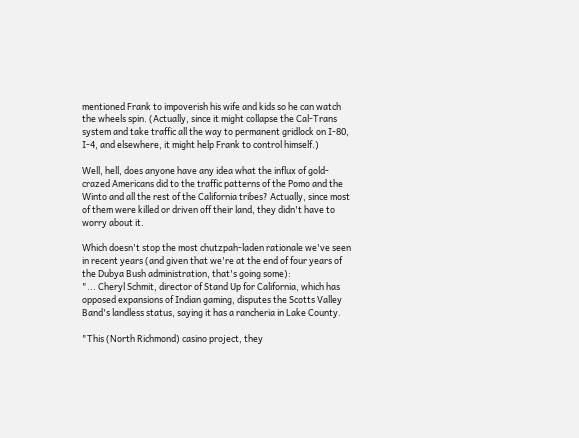mentioned Frank to impoverish his wife and kids so he can watch the wheels spin. (Actually, since it might collapse the Cal-Trans system and take traffic all the way to permanent gridlock on I-80, I-4, and elsewhere, it might help Frank to control himself.)

Well, hell, does anyone have any idea what the influx of gold-crazed Americans did to the traffic patterns of the Pomo and the Winto and all the rest of the California tribes? Actually, since most of them were killed or driven off their land, they didn't have to worry about it.

Which doesn't stop the most chutzpah-laden rationale we've seen in recent years (and given that we're at the end of four years of the Dubya Bush administration, that's going some):
"... Cheryl Schmit, director of Stand Up for California, which has opposed expansions of Indian gaming, disputes the Scotts Valley Band's landless status, saying it has a rancheria in Lake County.

"This (North Richmond) casino project, they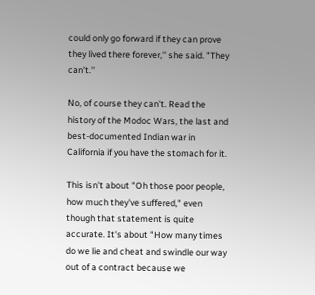could only go forward if they can prove they lived there forever,'' she said. "They can't.''

No, of course they can't. Read the history of the Modoc Wars, the last and best-documented Indian war in California if you have the stomach for it.

This isn't about "Oh those poor people, how much they've suffered," even though that statement is quite accurate. It's about "How many times do we lie and cheat and swindle our way out of a contract because we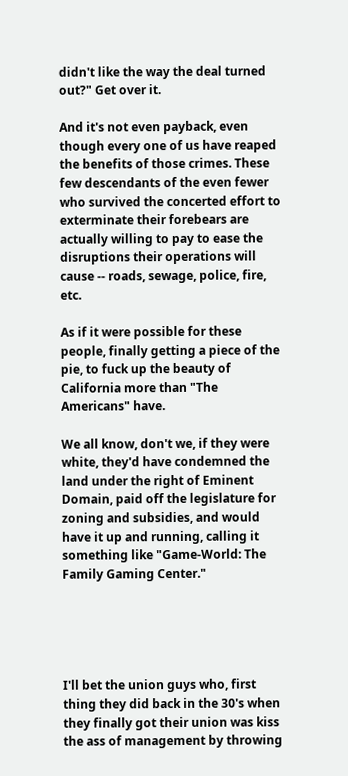didn't like the way the deal turned out?" Get over it.

And it's not even payback, even though every one of us have reaped the benefits of those crimes. These few descendants of the even fewer who survived the concerted effort to exterminate their forebears are actually willing to pay to ease the disruptions their operations will cause -- roads, sewage, police, fire, etc.

As if it were possible for these people, finally getting a piece of the pie, to fuck up the beauty of California more than "The Americans" have.

We all know, don't we, if they were white, they'd have condemned the land under the right of Eminent Domain, paid off the legislature for zoning and subsidies, and would have it up and running, calling it something like "Game-World: The Family Gaming Center."





I'll bet the union guys who, first thing they did back in the 30's when they finally got their union was kiss the ass of management by throwing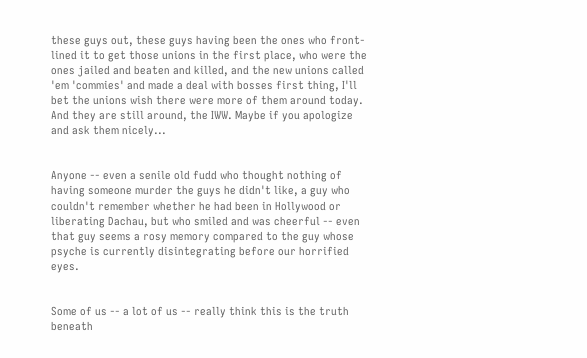these guys out, these guys having been the ones who front-lined it to get those unions in the first place, who were the ones jailed and beaten and killed, and the new unions called 'em 'commies' and made a deal with bosses first thing, I'll bet the unions wish there were more of them around today. And they are still around, the IWW. Maybe if you apologize and ask them nicely...


Anyone -- even a senile old fudd who thought nothing of having someone murder the guys he didn't like, a guy who couldn't remember whether he had been in Hollywood or liberating Dachau, but who smiled and was cheerful -- even that guy seems a rosy memory compared to the guy whose psyche is currently disintegrating before our horrified eyes.


Some of us -- a lot of us -- really think this is the truth beneath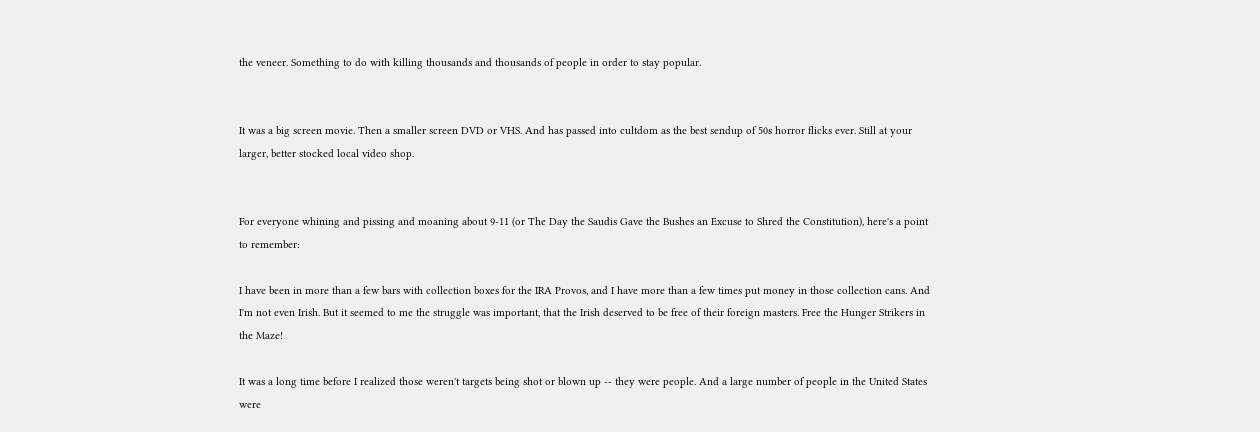the veneer. Something to do with killing thousands and thousands of people in order to stay popular.


It was a big screen movie. Then a smaller screen DVD or VHS. And has passed into cultdom as the best sendup of 50s horror flicks ever. Still at your larger, better stocked local video shop.


For everyone whining and pissing and moaning about 9-11 (or The Day the Saudis Gave the Bushes an Excuse to Shred the Constitution), here's a point to remember:

I have been in more than a few bars with collection boxes for the IRA Provos, and I have more than a few times put money in those collection cans. And I'm not even Irish. But it seemed to me the struggle was important, that the Irish deserved to be free of their foreign masters. Free the Hunger Strikers in the Maze!

It was a long time before I realized those weren't targets being shot or blown up -- they were people. And a large number of people in the United States were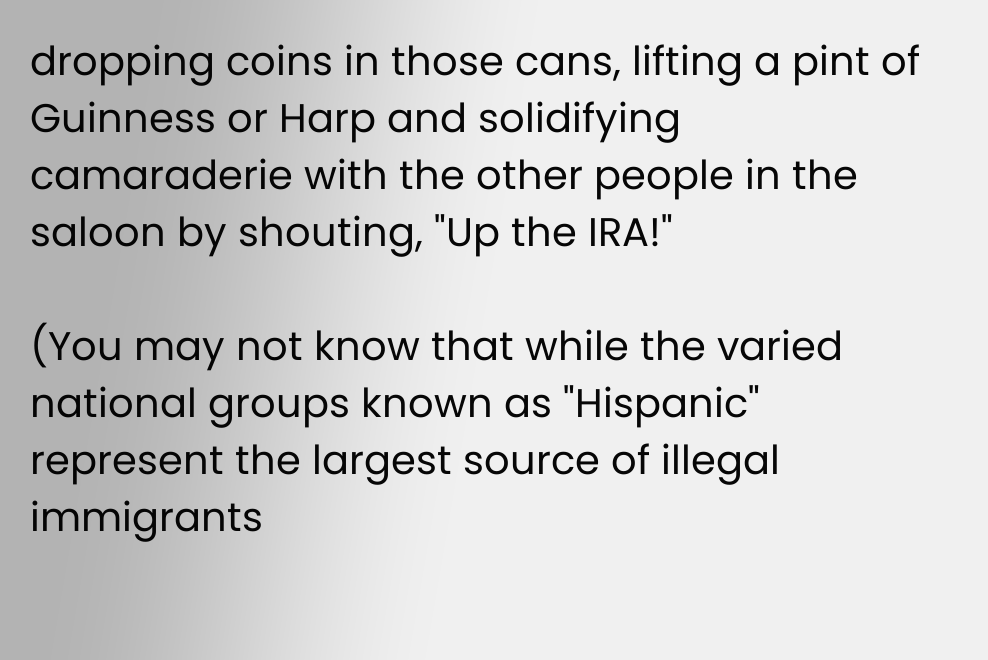dropping coins in those cans, lifting a pint of Guinness or Harp and solidifying camaraderie with the other people in the saloon by shouting, "Up the IRA!"

(You may not know that while the varied national groups known as "Hispanic" represent the largest source of illegal immigrants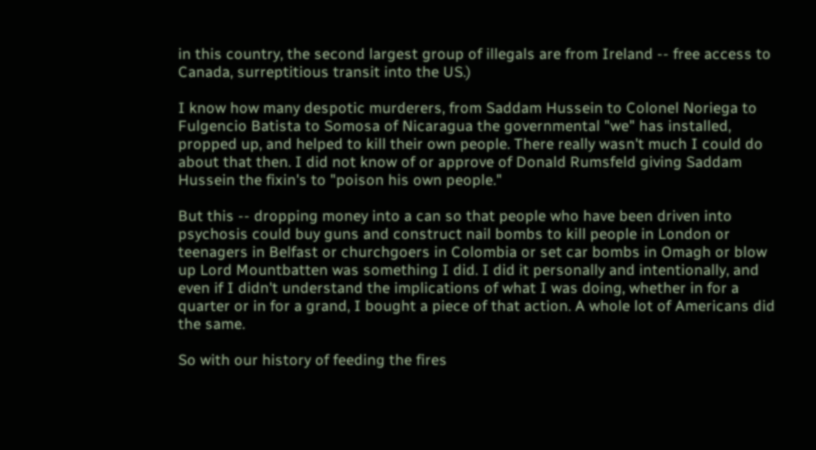in this country, the second largest group of illegals are from Ireland -- free access to Canada, surreptitious transit into the US.)

I know how many despotic murderers, from Saddam Hussein to Colonel Noriega to Fulgencio Batista to Somosa of Nicaragua the governmental "we" has installed, propped up, and helped to kill their own people. There really wasn't much I could do about that then. I did not know of or approve of Donald Rumsfeld giving Saddam Hussein the fixin's to "poison his own people."

But this -- dropping money into a can so that people who have been driven into psychosis could buy guns and construct nail bombs to kill people in London or teenagers in Belfast or churchgoers in Colombia or set car bombs in Omagh or blow up Lord Mountbatten was something I did. I did it personally and intentionally, and even if I didn't understand the implications of what I was doing, whether in for a quarter or in for a grand, I bought a piece of that action. A whole lot of Americans did the same.

So with our history of feeding the fires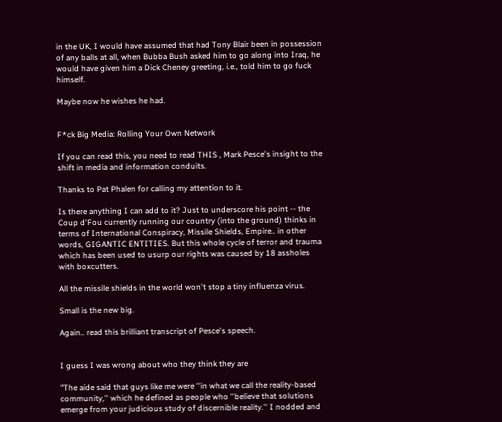in the UK, I would have assumed that had Tony Blair been in possession of any balls at all, when Bubba Bush asked him to go along into Iraq, he would have given him a Dick Cheney greeting, i.e., told him to go fuck himself.

Maybe now he wishes he had.


F*ck Big Media: Rolling Your Own Network

If you can read this, you need to read THIS , Mark Pesce's insight to the shift in media and information conduits.

Thanks to Pat Phalen for calling my attention to it.

Is there anything I can add to it? Just to underscore his point -- the Coup d'Fou currently running our country (into the ground) thinks in terms of International Conspiracy, Missile Shields, Empire.. in other words, GIGANTIC ENTITIES. But this whole cycle of terror and trauma which has been used to usurp our rights was caused by 18 assholes with boxcutters.

All the missile shields in the world won't stop a tiny influenza virus.

Small is the new big.

Again.. read this brilliant transcript of Pesce's speech.


I guess I was wrong about who they think they are

"The aide said that guys like me were ''in what we call the reality-based community,'' which he defined as people who ''believe that solutions emerge from your judicious study of discernible reality.'' I nodded and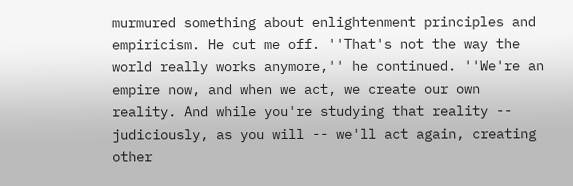murmured something about enlightenment principles and empiricism. He cut me off. ''That's not the way the world really works anymore,'' he continued. ''We're an empire now, and when we act, we create our own reality. And while you're studying that reality -- judiciously, as you will -- we'll act again, creating other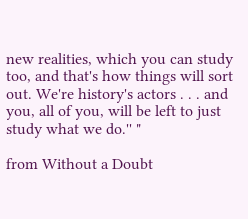new realities, which you can study too, and that's how things will sort out. We're history's actors . . . and you, all of you, will be left to just study what we do.'' "

from Without a Doubt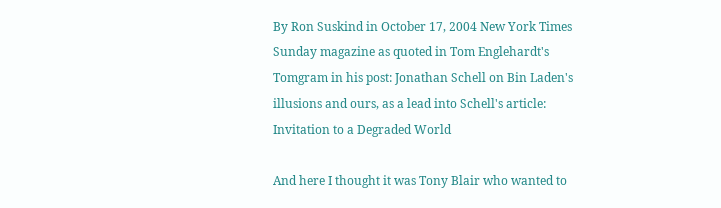By Ron Suskind in October 17, 2004 New York Times Sunday magazine as quoted in Tom Englehardt's Tomgram in his post: Jonathan Schell on Bin Laden's illusions and ours, as a lead into Schell's article: Invitation to a Degraded World

And here I thought it was Tony Blair who wanted to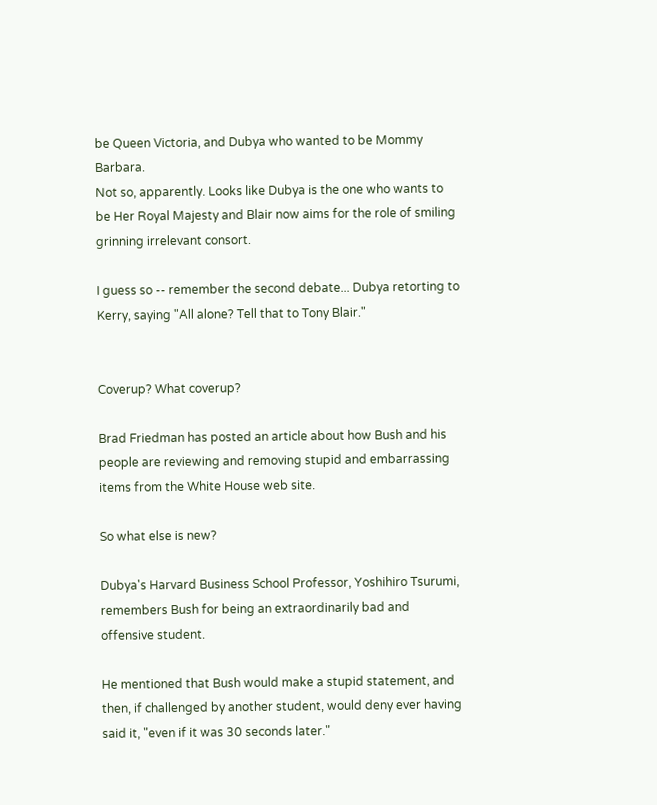be Queen Victoria, and Dubya who wanted to be Mommy Barbara.
Not so, apparently. Looks like Dubya is the one who wants to be Her Royal Majesty and Blair now aims for the role of smiling grinning irrelevant consort.

I guess so -- remember the second debate... Dubya retorting to Kerry, saying "All alone? Tell that to Tony Blair."


Coverup? What coverup?

Brad Friedman has posted an article about how Bush and his people are reviewing and removing stupid and embarrassing items from the White House web site.

So what else is new?

Dubya's Harvard Business School Professor, Yoshihiro Tsurumi, remembers Bush for being an extraordinarily bad and offensive student.

He mentioned that Bush would make a stupid statement, and then, if challenged by another student, would deny ever having said it, "even if it was 30 seconds later."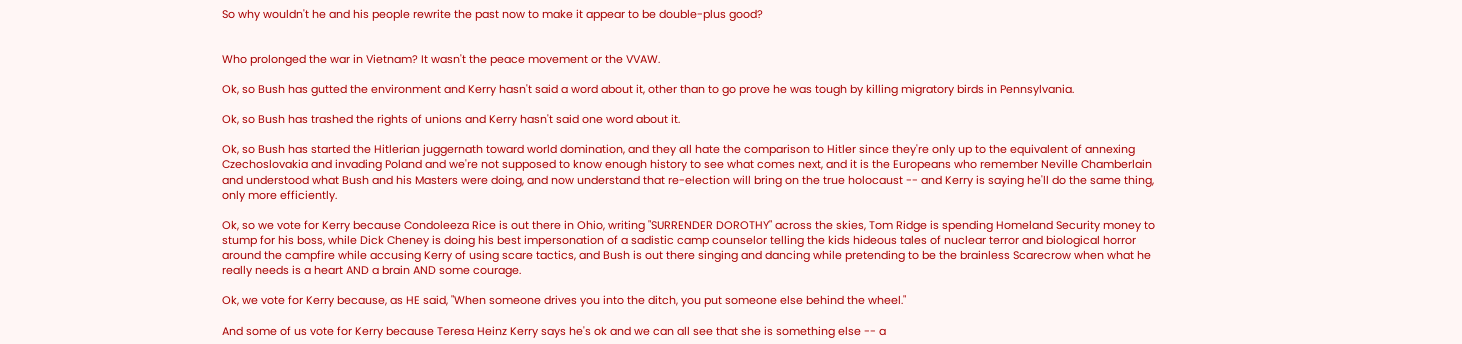So why wouldn't he and his people rewrite the past now to make it appear to be double-plus good?


Who prolonged the war in Vietnam? It wasn't the peace movement or the VVAW.

Ok, so Bush has gutted the environment and Kerry hasn't said a word about it, other than to go prove he was tough by killing migratory birds in Pennsylvania.

Ok, so Bush has trashed the rights of unions and Kerry hasn't said one word about it.

Ok, so Bush has started the Hitlerian juggernath toward world domination, and they all hate the comparison to Hitler since they're only up to the equivalent of annexing Czechoslovakia and invading Poland and we're not supposed to know enough history to see what comes next, and it is the Europeans who remember Neville Chamberlain and understood what Bush and his Masters were doing, and now understand that re-election will bring on the true holocaust -- and Kerry is saying he'll do the same thing, only more efficiently.

Ok, so we vote for Kerry because Condoleeza Rice is out there in Ohio, writing "SURRENDER DOROTHY" across the skies, Tom Ridge is spending Homeland Security money to stump for his boss, while Dick Cheney is doing his best impersonation of a sadistic camp counselor telling the kids hideous tales of nuclear terror and biological horror around the campfire while accusing Kerry of using scare tactics, and Bush is out there singing and dancing while pretending to be the brainless Scarecrow when what he really needs is a heart AND a brain AND some courage.

Ok, we vote for Kerry because, as HE said, "When someone drives you into the ditch, you put someone else behind the wheel."

And some of us vote for Kerry because Teresa Heinz Kerry says he's ok and we can all see that she is something else -- a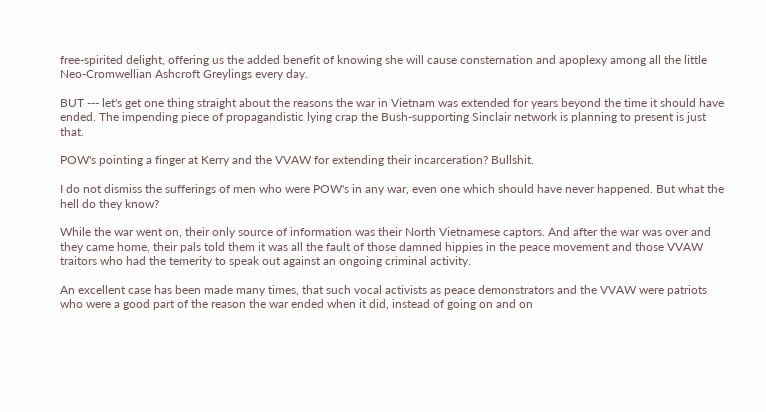free-spirited delight, offering us the added benefit of knowing she will cause consternation and apoplexy among all the little Neo-Cromwellian Ashcroft Greylings every day.

BUT --- let's get one thing straight about the reasons the war in Vietnam was extended for years beyond the time it should have ended. The impending piece of propagandistic lying crap the Bush-supporting Sinclair network is planning to present is just that.

POW's pointing a finger at Kerry and the VVAW for extending their incarceration? Bullshit.

I do not dismiss the sufferings of men who were POW's in any war, even one which should have never happened. But what the hell do they know?

While the war went on, their only source of information was their North Vietnamese captors. And after the war was over and they came home, their pals told them it was all the fault of those damned hippies in the peace movement and those VVAW traitors who had the temerity to speak out against an ongoing criminal activity.

An excellent case has been made many times, that such vocal activists as peace demonstrators and the VVAW were patriots who were a good part of the reason the war ended when it did, instead of going on and on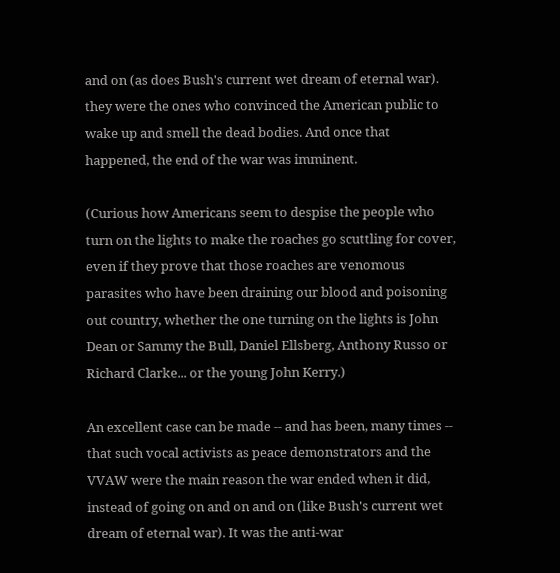and on (as does Bush's current wet dream of eternal war). they were the ones who convinced the American public to wake up and smell the dead bodies. And once that happened, the end of the war was imminent.

(Curious how Americans seem to despise the people who turn on the lights to make the roaches go scuttling for cover, even if they prove that those roaches are venomous parasites who have been draining our blood and poisoning out country, whether the one turning on the lights is John Dean or Sammy the Bull, Daniel Ellsberg, Anthony Russo or Richard Clarke... or the young John Kerry.)

An excellent case can be made -- and has been, many times -- that such vocal activists as peace demonstrators and the VVAW were the main reason the war ended when it did, instead of going on and on and on (like Bush's current wet dream of eternal war). It was the anti-war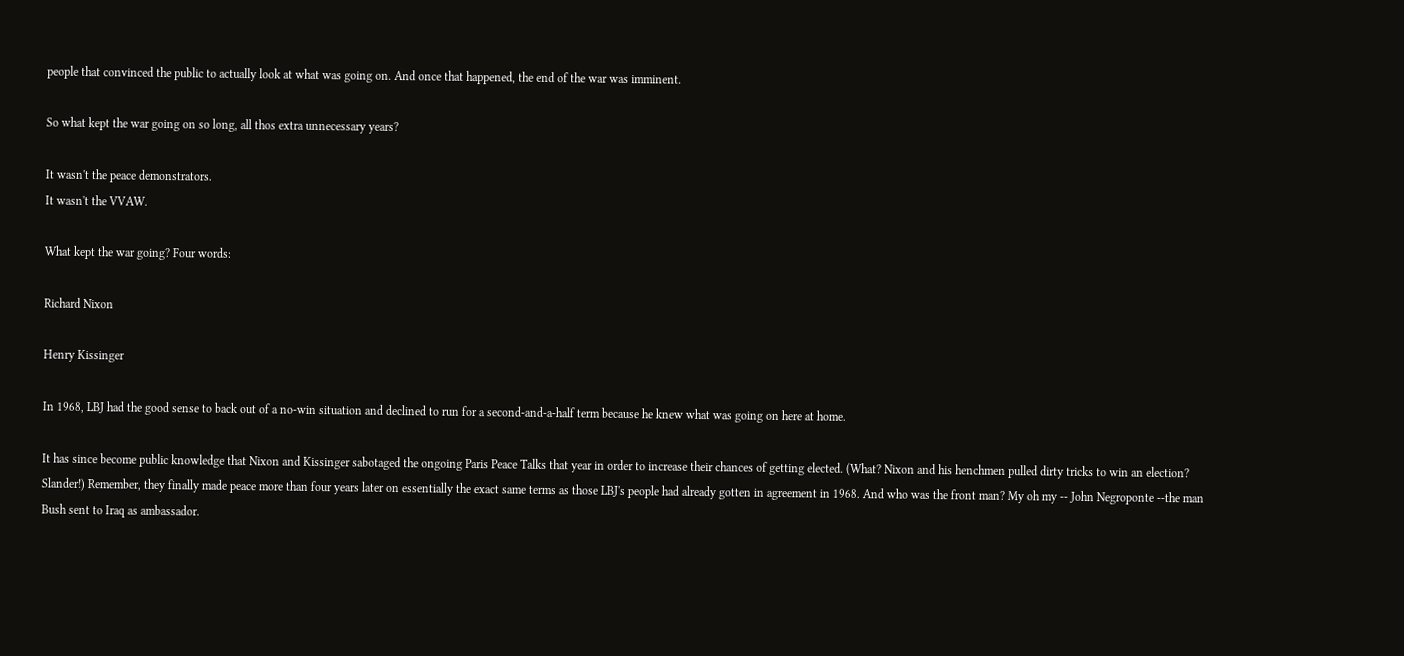people that convinced the public to actually look at what was going on. And once that happened, the end of the war was imminent.

So what kept the war going on so long, all thos extra unnecessary years?

It wasn't the peace demonstrators.
It wasn't the VVAW.

What kept the war going? Four words:

Richard Nixon

Henry Kissinger

In 1968, LBJ had the good sense to back out of a no-win situation and declined to run for a second-and-a-half term because he knew what was going on here at home.

It has since become public knowledge that Nixon and Kissinger sabotaged the ongoing Paris Peace Talks that year in order to increase their chances of getting elected. (What? Nixon and his henchmen pulled dirty tricks to win an election? Slander!) Remember, they finally made peace more than four years later on essentially the exact same terms as those LBJ's people had already gotten in agreement in 1968. And who was the front man? My oh my -- John Negroponte --the man Bush sent to Iraq as ambassador.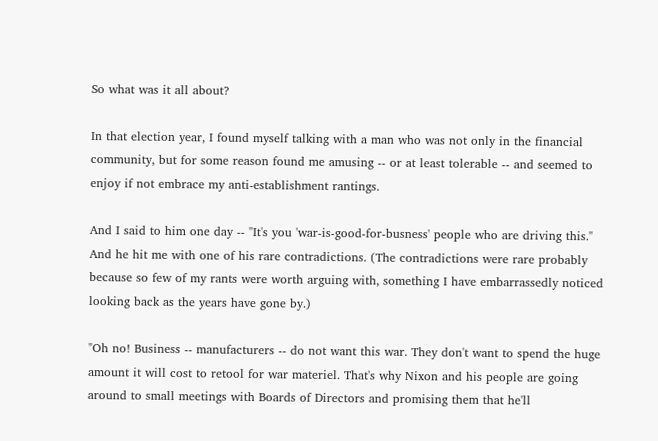So what was it all about?

In that election year, I found myself talking with a man who was not only in the financial community, but for some reason found me amusing -- or at least tolerable -- and seemed to enjoy if not embrace my anti-establishment rantings.

And I said to him one day -- "It's you 'war-is-good-for-busness' people who are driving this." And he hit me with one of his rare contradictions. (The contradictions were rare probably because so few of my rants were worth arguing with, something I have embarrassedly noticed looking back as the years have gone by.)

"Oh no! Business -- manufacturers -- do not want this war. They don't want to spend the huge amount it will cost to retool for war materiel. That's why Nixon and his people are going around to small meetings with Boards of Directors and promising them that he'll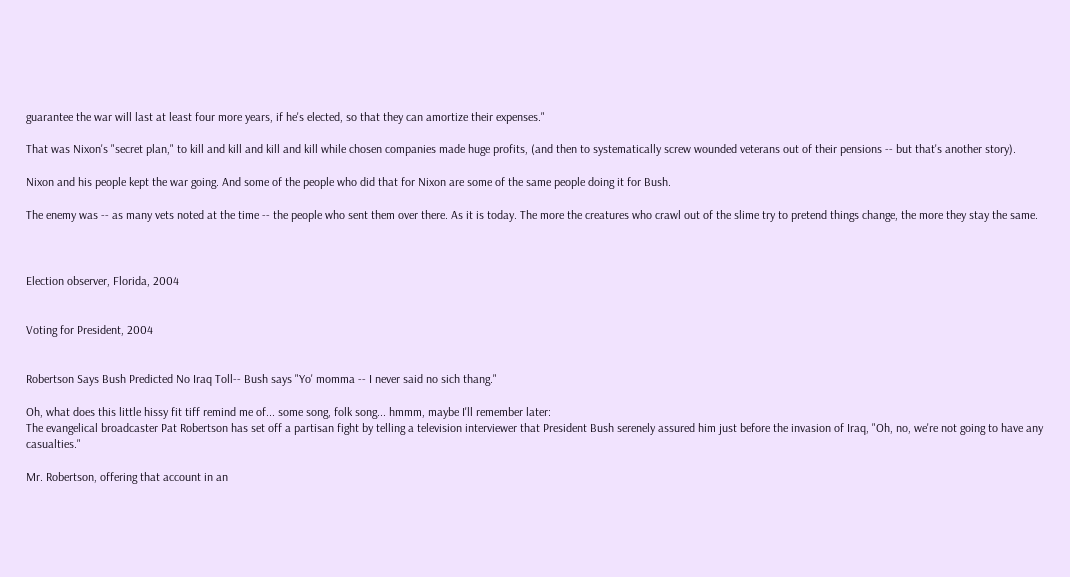guarantee the war will last at least four more years, if he's elected, so that they can amortize their expenses."

That was Nixon's "secret plan," to kill and kill and kill and kill while chosen companies made huge profits, (and then to systematically screw wounded veterans out of their pensions -- but that's another story).

Nixon and his people kept the war going. And some of the people who did that for Nixon are some of the same people doing it for Bush.

The enemy was -- as many vets noted at the time -- the people who sent them over there. As it is today. The more the creatures who crawl out of the slime try to pretend things change, the more they stay the same.



Election observer, Florida, 2004


Voting for President, 2004


Robertson Says Bush Predicted No Iraq Toll-- Bush says "Yo' momma -- I never said no sich thang."

Oh, what does this little hissy fit tiff remind me of... some song, folk song... hmmm, maybe I'll remember later:
The evangelical broadcaster Pat Robertson has set off a partisan fight by telling a television interviewer that President Bush serenely assured him just before the invasion of Iraq, "Oh, no, we're not going to have any casualties."

Mr. Robertson, offering that account in an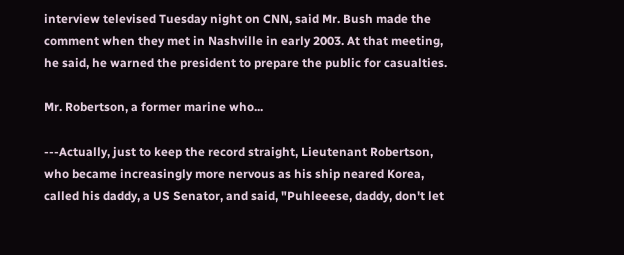interview televised Tuesday night on CNN, said Mr. Bush made the comment when they met in Nashville in early 2003. At that meeting, he said, he warned the president to prepare the public for casualties.

Mr. Robertson, a former marine who...

---Actually, just to keep the record straight, Lieutenant Robertson, who became increasingly more nervous as his ship neared Korea, called his daddy, a US Senator, and said, "Puhleeese, daddy, don't let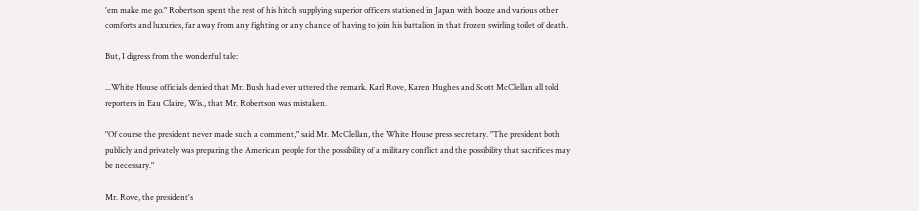'em make me go." Robertson spent the rest of his hitch supplying superior officers stationed in Japan with booze and various other comforts and luxuries, far away from any fighting or any chance of having to join his battalion in that frozen swirling toilet of death.

But, I digress from the wonderful tale:

...White House officials denied that Mr. Bush had ever uttered the remark. Karl Rove, Karen Hughes and Scott McClellan all told reporters in Eau Claire, Wis., that Mr. Robertson was mistaken.

"Of course the president never made such a comment," said Mr. McClellan, the White House press secretary. "The president both publicly and privately was preparing the American people for the possibility of a military conflict and the possibility that sacrifices may be necessary."

Mr. Rove, the president's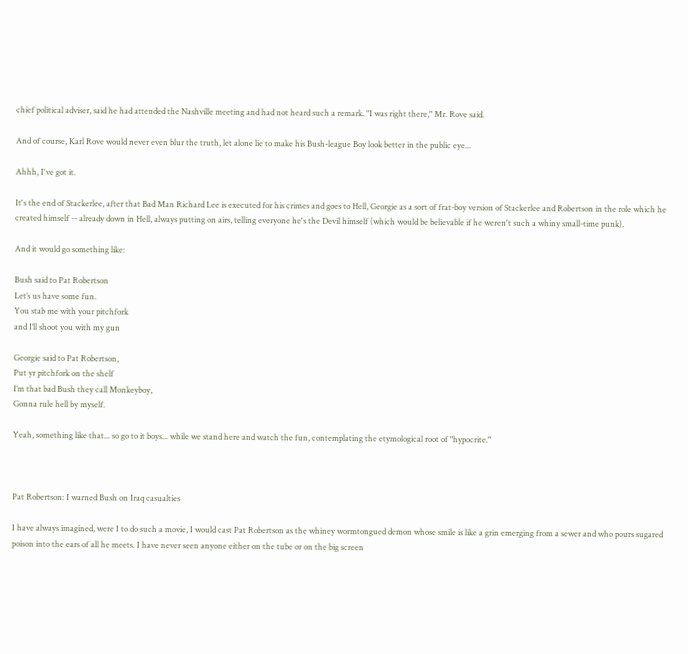chief political adviser, said he had attended the Nashville meeting and had not heard such a remark. "I was right there," Mr. Rove said.

And of course, Karl Rove would never even blur the truth, let alone lie to make his Bush-league Boy look better in the public eye...

Ahhh, I've got it.

It's the end of Stackerlee, after that Bad Man Richard Lee is executed for his crimes and goes to Hell, Georgie as a sort of frat-boy version of Stackerlee and Robertson in the role which he created himself -- already down in Hell, always putting on airs, telling everyone he's the Devil himself (which would be believable if he weren't such a whiny small-time punk).

And it would go something like:

Bush said to Pat Robertson
Let’s us have some fun.
You stab me with your pitchfork
and I’ll shoot you with my gun

Georgie said to Pat Robertson,
Put yr pitchfork on the shelf
I’m that bad Bush they call Monkeyboy,
Gonna rule hell by myself.

Yeah, something like that... so go to it boys... while we stand here and watch the fun, contemplating the etymological root of "hypocrite."



Pat Robertson: I warned Bush on Iraq casualties

I have always imagined, were I to do such a movie, I would cast Pat Robertson as the whiney wormtongued demon whose smile is like a grin emerging from a sewer and who pours sugared poison into the ears of all he meets. I have never seen anyone either on the tube or on the big screen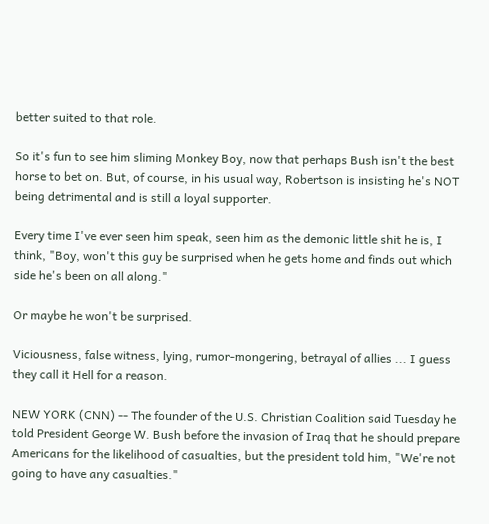better suited to that role.

So it's fun to see him sliming Monkey Boy, now that perhaps Bush isn't the best horse to bet on. But, of course, in his usual way, Robertson is insisting he's NOT being detrimental and is still a loyal supporter.

Every time I've ever seen him speak, seen him as the demonic little shit he is, I think, "Boy, won't this guy be surprised when he gets home and finds out which side he's been on all along."

Or maybe he won't be surprised.

Viciousness, false witness, lying, rumor-mongering, betrayal of allies ... I guess they call it Hell for a reason.

NEW YORK (CNN) -- The founder of the U.S. Christian Coalition said Tuesday he told President George W. Bush before the invasion of Iraq that he should prepare Americans for the likelihood of casualties, but the president told him, "We're not going to have any casualties."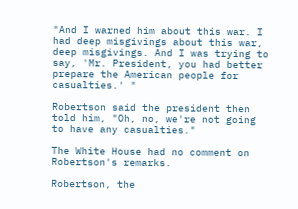"And I warned him about this war. I had deep misgivings about this war, deep misgivings. And I was trying to say, 'Mr. President, you had better prepare the American people for casualties.' "

Robertson said the president then told him, "Oh, no, we're not going to have any casualties."

The White House had no comment on Robertson's remarks.

Robertson, the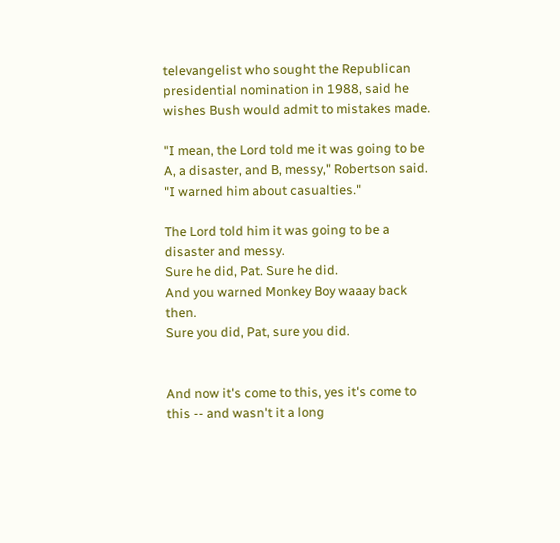televangelist who sought the Republican presidential nomination in 1988, said he wishes Bush would admit to mistakes made.

"I mean, the Lord told me it was going to be A, a disaster, and B, messy," Robertson said. "I warned him about casualties."

The Lord told him it was going to be a disaster and messy.
Sure he did, Pat. Sure he did.
And you warned Monkey Boy waaay back then.
Sure you did, Pat, sure you did.


And now it's come to this, yes it's come to this -- and wasn't it a long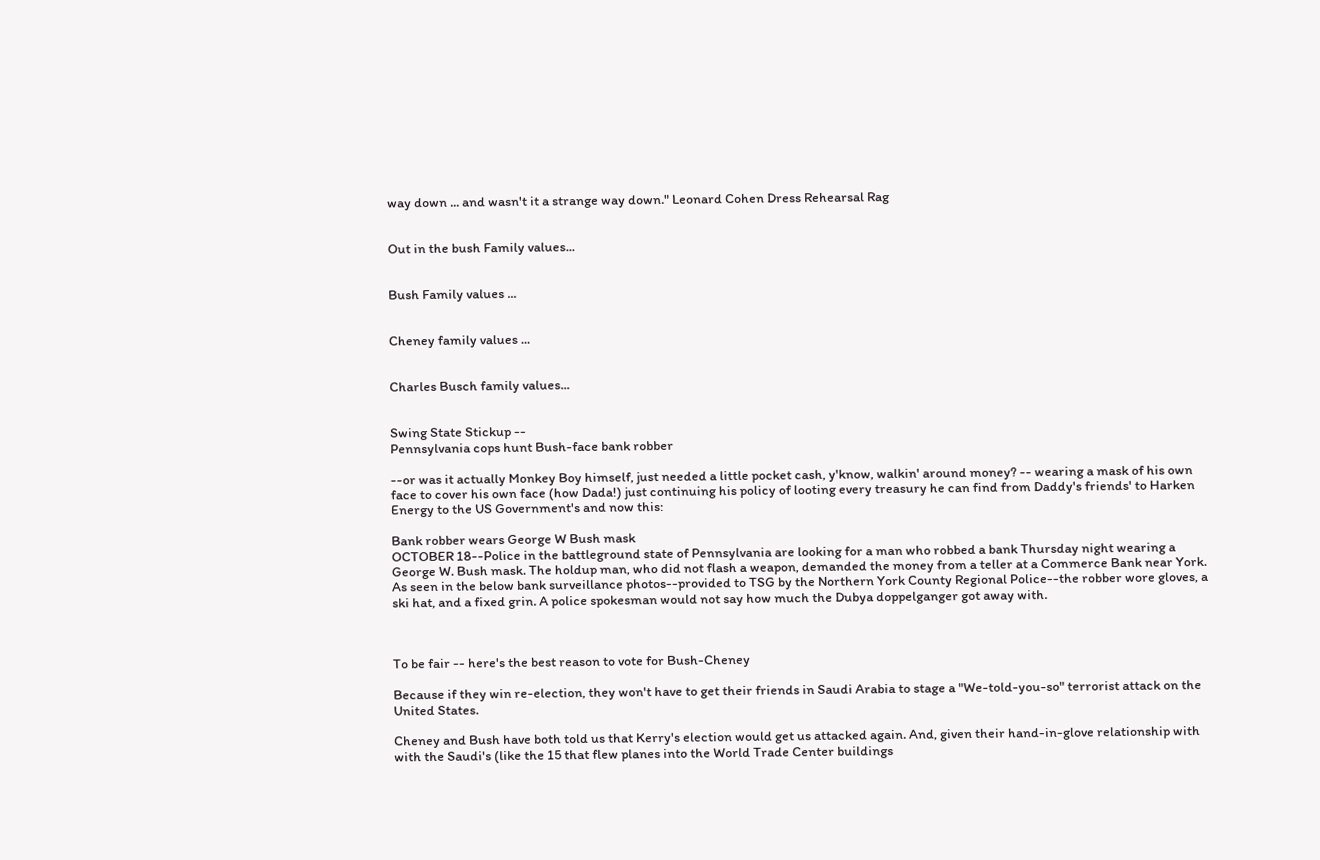way down ... and wasn't it a strange way down." Leonard Cohen Dress Rehearsal Rag


Out in the bush Family values...


Bush Family values ...


Cheney family values ...


Charles Busch family values...


Swing State Stickup --
Pennsylvania cops hunt Bush-face bank robber

--or was it actually Monkey Boy himself, just needed a little pocket cash, y'know, walkin' around money? -- wearing a mask of his own face to cover his own face (how Dada!) just continuing his policy of looting every treasury he can find from Daddy's friends' to Harken Energy to the US Government's and now this:

Bank robber wears George W Bush mask
OCTOBER 18--Police in the battleground state of Pennsylvania are looking for a man who robbed a bank Thursday night wearing a George W. Bush mask. The holdup man, who did not flash a weapon, demanded the money from a teller at a Commerce Bank near York. As seen in the below bank surveillance photos--provided to TSG by the Northern York County Regional Police--the robber wore gloves, a ski hat, and a fixed grin. A police spokesman would not say how much the Dubya doppelganger got away with.



To be fair -- here's the best reason to vote for Bush-Cheney

Because if they win re-election, they won't have to get their friends in Saudi Arabia to stage a "We-told-you-so" terrorist attack on the United States.

Cheney and Bush have both told us that Kerry's election would get us attacked again. And, given their hand-in-glove relationship with with the Saudi's (like the 15 that flew planes into the World Trade Center buildings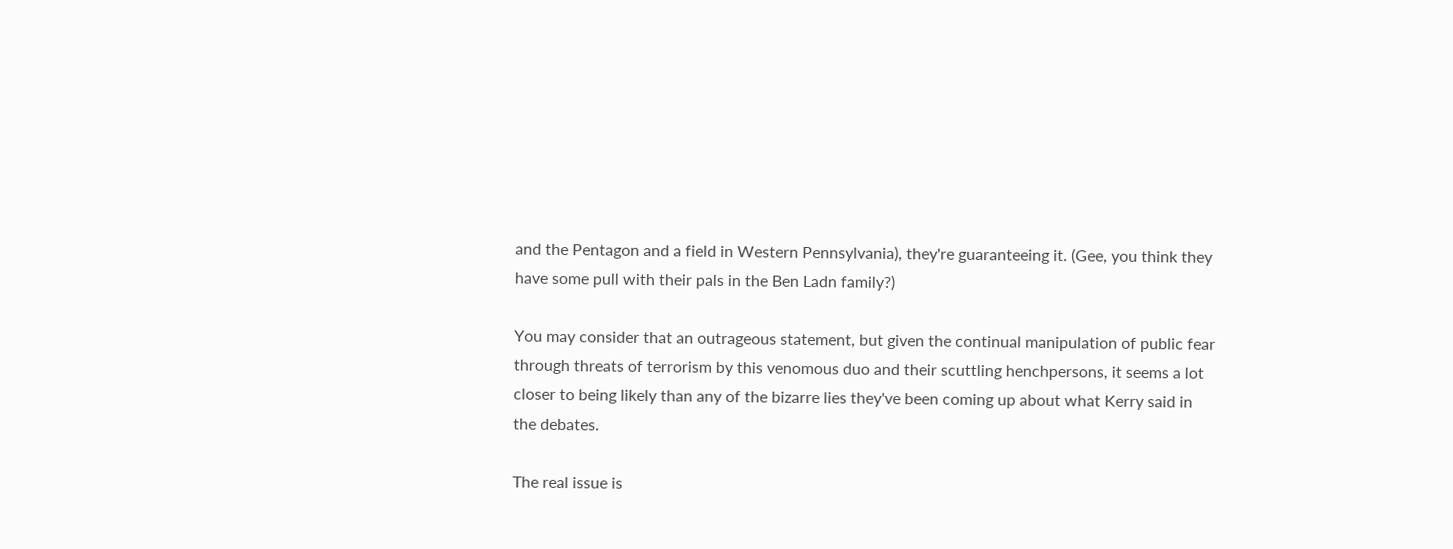and the Pentagon and a field in Western Pennsylvania), they're guaranteeing it. (Gee, you think they have some pull with their pals in the Ben Ladn family?)

You may consider that an outrageous statement, but given the continual manipulation of public fear through threats of terrorism by this venomous duo and their scuttling henchpersons, it seems a lot closer to being likely than any of the bizarre lies they've been coming up about what Kerry said in the debates.

The real issue is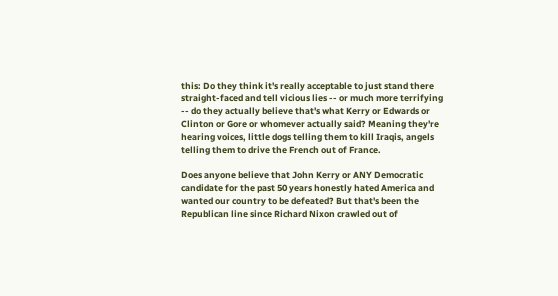this: Do they think it's really acceptable to just stand there straight-faced and tell vicious lies -- or much more terrifying -- do they actually believe that's what Kerry or Edwards or Clinton or Gore or whomever actually said? Meaning they're hearing voices, little dogs telling them to kill Iraqis, angels telling them to drive the French out of France.

Does anyone believe that John Kerry or ANY Democratic candidate for the past 50 years honestly hated America and wanted our country to be defeated? But that's been the Republican line since Richard Nixon crawled out of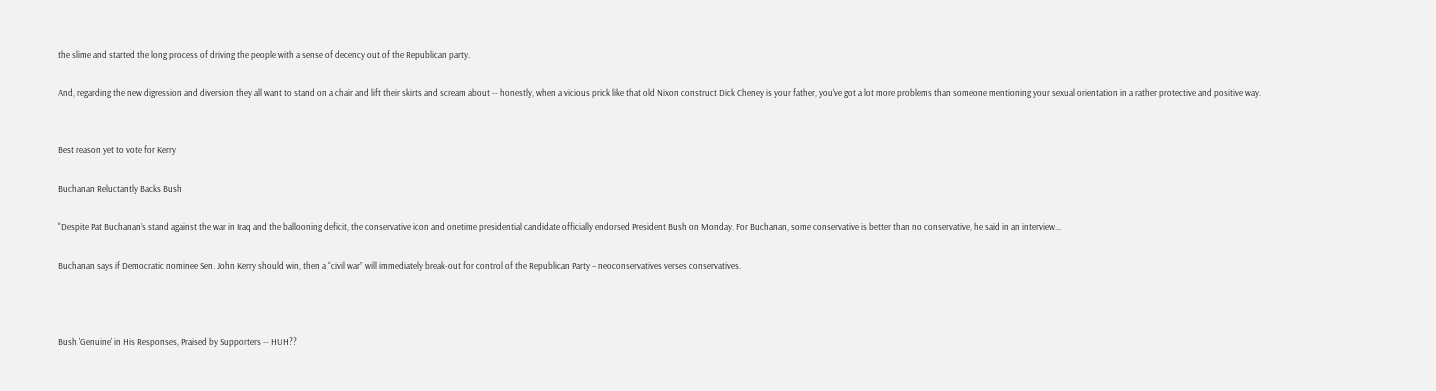the slime and started the long process of driving the people with a sense of decency out of the Republican party.

And, regarding the new digression and diversion they all want to stand on a chair and lift their skirts and scream about -- honestly, when a vicious prick like that old Nixon construct Dick Cheney is your father, you've got a lot more problems than someone mentioning your sexual orientation in a rather protective and positive way.


Best reason yet to vote for Kerry

Buchanan Reluctantly Backs Bush

"Despite Pat Buchanan’s stand against the war in Iraq and the ballooning deficit, the conservative icon and onetime presidential candidate officially endorsed President Bush on Monday. For Buchanan, some conservative is better than no conservative, he said in an interview...

Buchanan says if Democratic nominee Sen. John Kerry should win, then a “civil war” will immediately break-out for control of the Republican Party – neoconservatives verses conservatives.



Bush 'Genuine' in His Responses, Praised by Supporters -- HUH??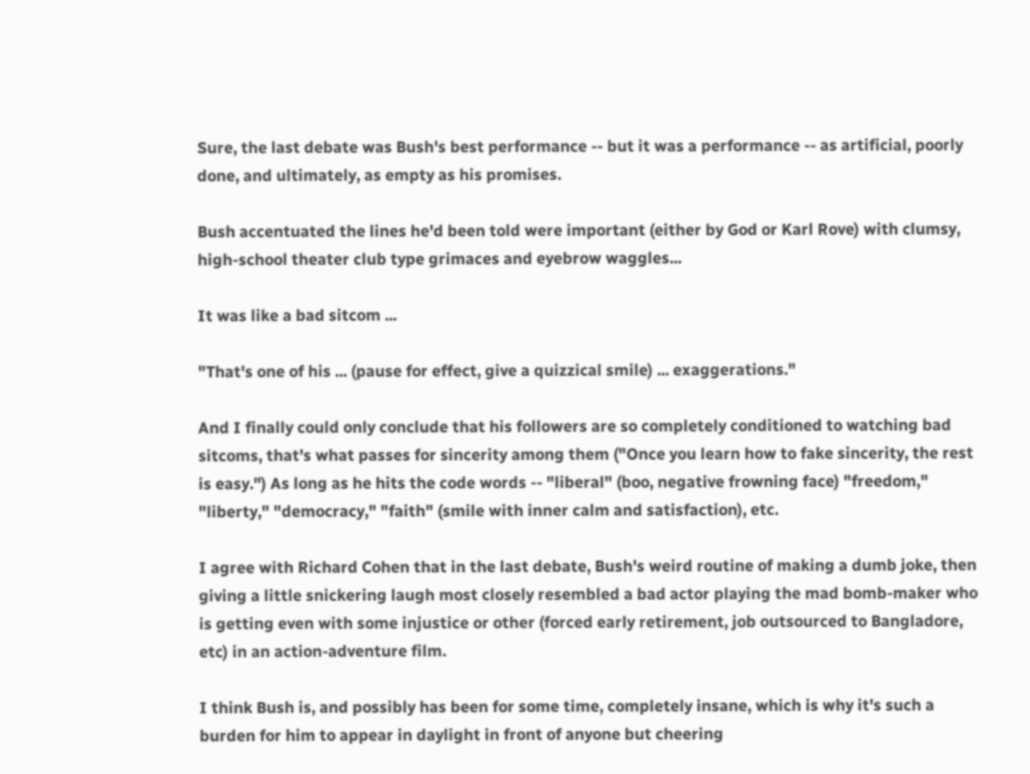Sure, the last debate was Bush's best performance -- but it was a performance -- as artificial, poorly done, and ultimately, as empty as his promises.

Bush accentuated the lines he'd been told were important (either by God or Karl Rove) with clumsy, high-school theater club type grimaces and eyebrow waggles...

It was like a bad sitcom ...

"That's one of his ... (pause for effect, give a quizzical smile) ... exaggerations."

And I finally could only conclude that his followers are so completely conditioned to watching bad sitcoms, that's what passes for sincerity among them ("Once you learn how to fake sincerity, the rest is easy.") As long as he hits the code words -- "liberal" (boo, negative frowning face) "freedom," "liberty," "democracy," "faith" (smile with inner calm and satisfaction), etc.

I agree with Richard Cohen that in the last debate, Bush's weird routine of making a dumb joke, then giving a little snickering laugh most closely resembled a bad actor playing the mad bomb-maker who is getting even with some injustice or other (forced early retirement, job outsourced to Bangladore, etc) in an action-adventure film.

I think Bush is, and possibly has been for some time, completely insane, which is why it's such a burden for him to appear in daylight in front of anyone but cheering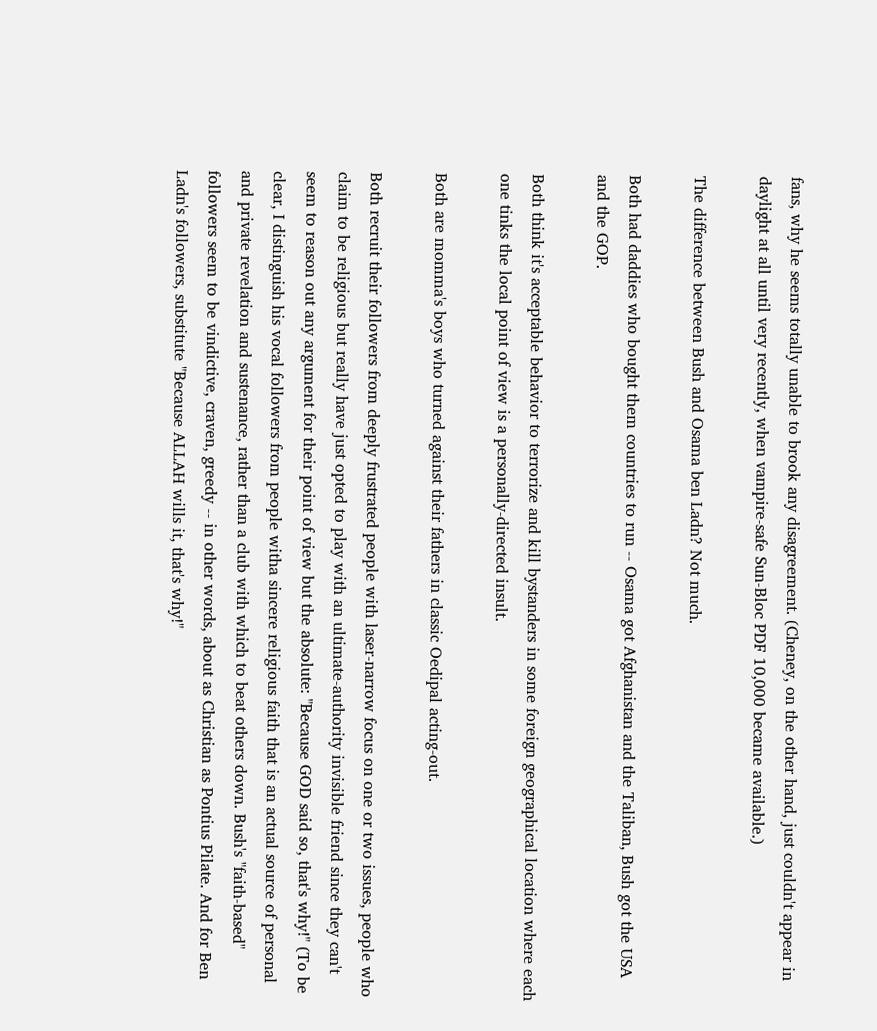fans, why he seems totally unable to brook any disagreement. (Cheney, on the other hand, just couldn't appear in daylight at all until very recently, when vampire-safe Sun-Bloc PDF 10,000 became available.)

The difference between Bush and Osama ben Ladn? Not much.

Both had daddies who bought them countries to run -- Osama got Afghanistan and the Taliban, Bush got the USA and the GOP.

Both think it's acceptable behavior to terrorize and kill bystanders in some foreign geographical location where each one tinks the local point of view is a personally-directed insult.

Both are momma's boys who turned against their fathers in classic Oedipal acting-out.

Both recruit their followers from deeply frustrated people with laser-narrow focus on one or two issues, people who claim to be religious but really have just opted to play with an ultimate-authority invisible friend since they can't seem to reason out any argument for their point of view but the absolute: "Because GOD said so, that's why!" (To be clear, I distinguish his vocal followers from people witha sincere religious faith that is an actual source of personal and private revelation and sustenance, rather than a club with which to beat others down. Bush's "faith-based" followers seem to be vindictive, craven, greedy -- in other words, about as Christian as Pontius Pilate. And for Ben Ladn's followers, substitute "Because ALLAH wills it, that's why!"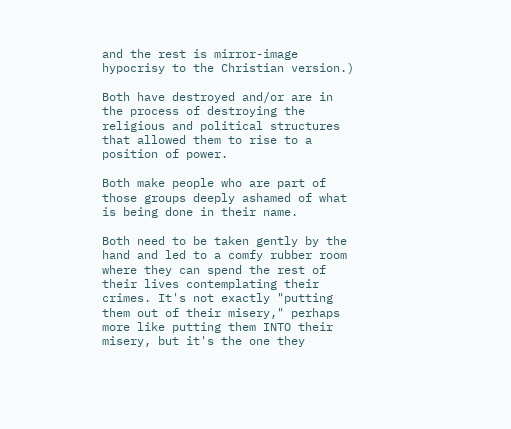and the rest is mirror-image hypocrisy to the Christian version.)

Both have destroyed and/or are in the process of destroying the religious and political structures that allowed them to rise to a position of power.

Both make people who are part of those groups deeply ashamed of what is being done in their name.

Both need to be taken gently by the hand and led to a comfy rubber room where they can spend the rest of their lives contemplating their crimes. It's not exactly "putting them out of their misery," perhaps more like putting them INTO their misery, but it's the one they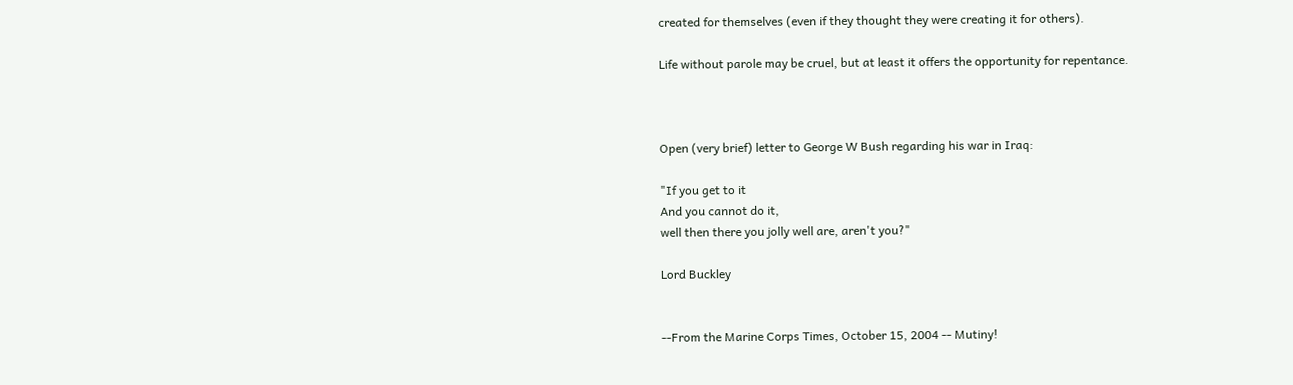created for themselves (even if they thought they were creating it for others).

Life without parole may be cruel, but at least it offers the opportunity for repentance.



Open (very brief) letter to George W Bush regarding his war in Iraq:

"If you get to it
And you cannot do it,
well then there you jolly well are, aren't you?"

Lord Buckley


--From the Marine Corps Times, October 15, 2004 -- Mutiny!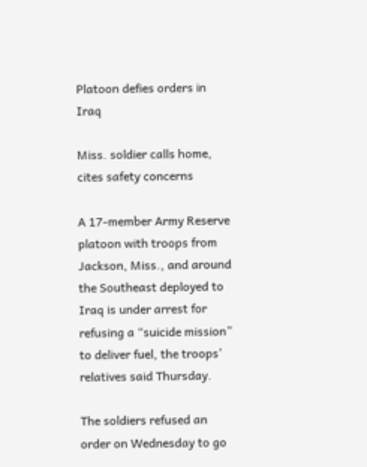Platoon defies orders in Iraq

Miss. soldier calls home, cites safety concerns

A 17-member Army Reserve platoon with troops from Jackson, Miss., and around the Southeast deployed to Iraq is under arrest for refusing a “suicide mission” to deliver fuel, the troops’ relatives said Thursday.

The soldiers refused an order on Wednesday to go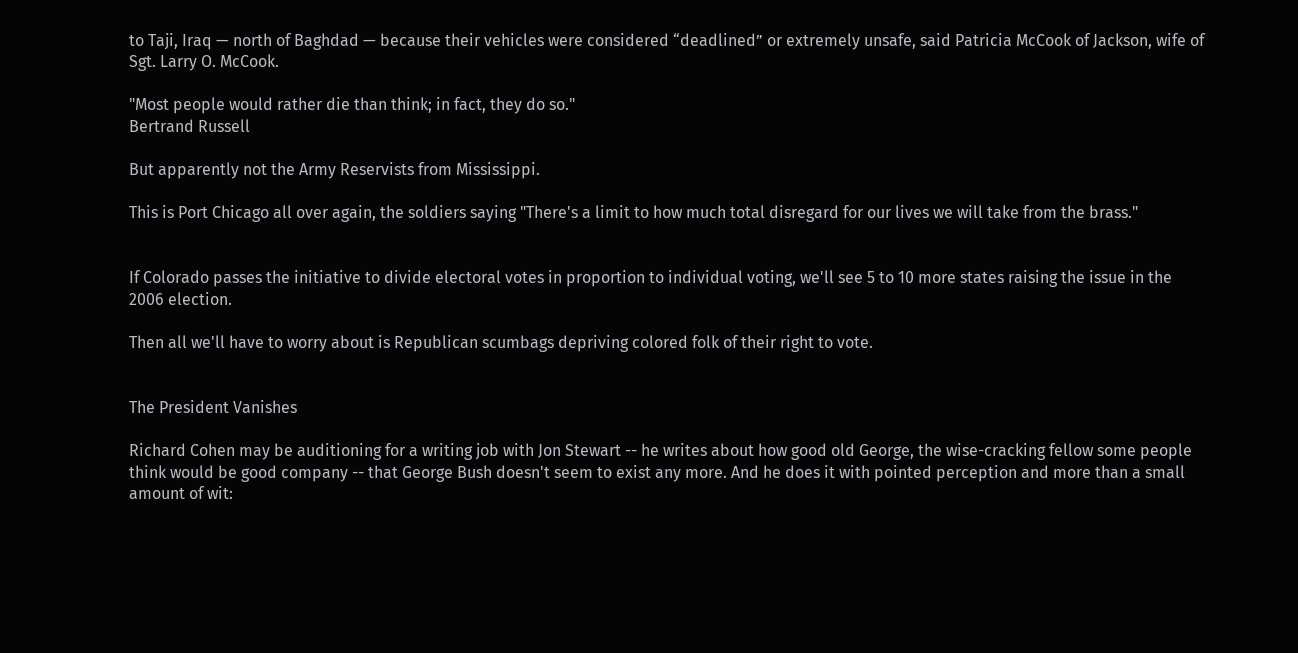to Taji, Iraq — north of Baghdad — because their vehicles were considered “deadlined” or extremely unsafe, said Patricia McCook of Jackson, wife of Sgt. Larry O. McCook.

"Most people would rather die than think; in fact, they do so."
Bertrand Russell

But apparently not the Army Reservists from Mississippi.

This is Port Chicago all over again, the soldiers saying "There's a limit to how much total disregard for our lives we will take from the brass."


If Colorado passes the initiative to divide electoral votes in proportion to individual voting, we'll see 5 to 10 more states raising the issue in the 2006 election.

Then all we'll have to worry about is Republican scumbags depriving colored folk of their right to vote.


The President Vanishes

Richard Cohen may be auditioning for a writing job with Jon Stewart -- he writes about how good old George, the wise-cracking fellow some people think would be good company -- that George Bush doesn't seem to exist any more. And he does it with pointed perception and more than a small amount of wit: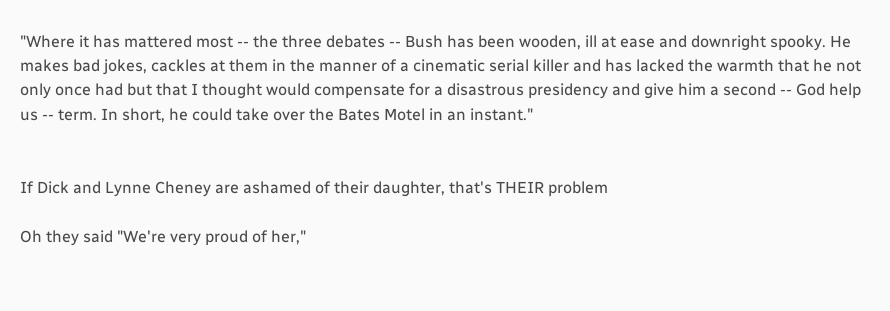"Where it has mattered most -- the three debates -- Bush has been wooden, ill at ease and downright spooky. He makes bad jokes, cackles at them in the manner of a cinematic serial killer and has lacked the warmth that he not only once had but that I thought would compensate for a disastrous presidency and give him a second -- God help us -- term. In short, he could take over the Bates Motel in an instant."


If Dick and Lynne Cheney are ashamed of their daughter, that's THEIR problem

Oh they said "We're very proud of her,"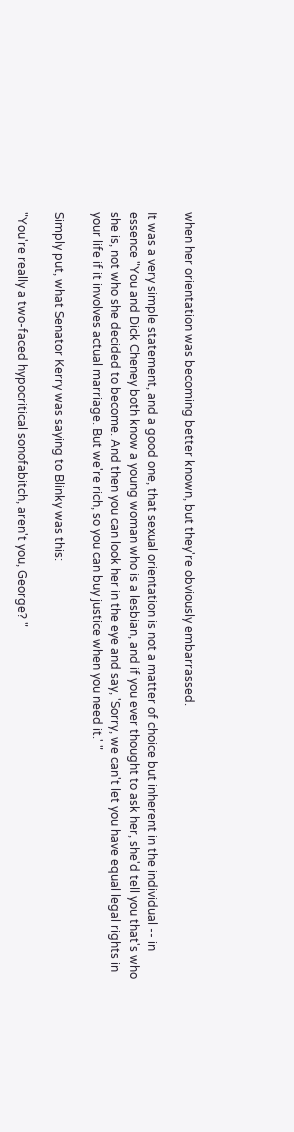when her orientation was becoming better known, but they're obviously embarrassed.

It was a very simple statement, and a good one, that sexual orientation is not a matter of choice but inherent in the individual -- in essence "You and Dick Cheney both know a young woman who is a lesbian, and if you ever thought to ask her, she'd tell you that's who she is, not who she decided to become. And then you can look her in the eye and say, 'Sorry, we can't let you have equal legal rights in your life if it involves actual marriage. But we're rich, so you can buy justice when you need it.' "

Simply put, what Senator Kerry was saying to Blinky was this:

"You're really a two-faced hypocritical sonofabitch, aren't you, George? "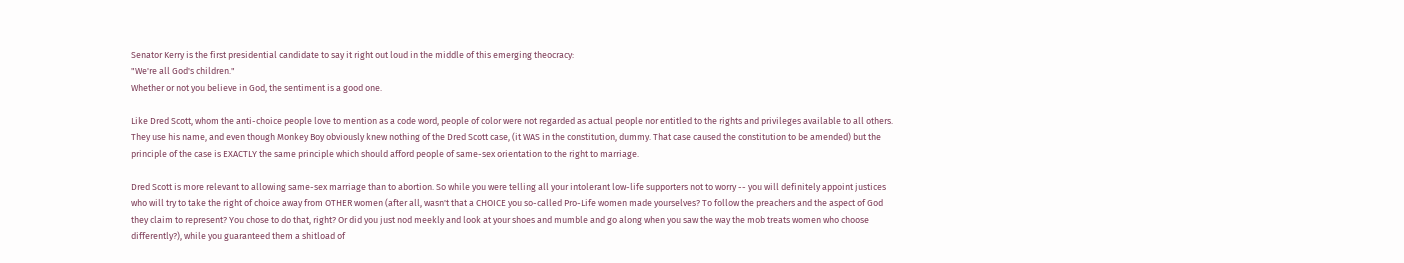Senator Kerry is the first presidential candidate to say it right out loud in the middle of this emerging theocracy:
"We're all God's children."
Whether or not you believe in God, the sentiment is a good one.

Like Dred Scott, whom the anti-choice people love to mention as a code word, people of color were not regarded as actual people nor entitled to the rights and privileges available to all others. They use his name, and even though Monkey Boy obviously knew nothing of the Dred Scott case, (it WAS in the constitution, dummy. That case caused the constitution to be amended) but the principle of the case is EXACTLY the same principle which should afford people of same-sex orientation to the right to marriage.

Dred Scott is more relevant to allowing same-sex marriage than to abortion. So while you were telling all your intolerant low-life supporters not to worry -- you will definitely appoint justices who will try to take the right of choice away from OTHER women (after all, wasn't that a CHOICE you so-called Pro-Life women made yourselves? To follow the preachers and the aspect of God they claim to represent? You chose to do that, right? Or did you just nod meekly and look at your shoes and mumble and go along when you saw the way the mob treats women who choose differently?), while you guaranteed them a shitload of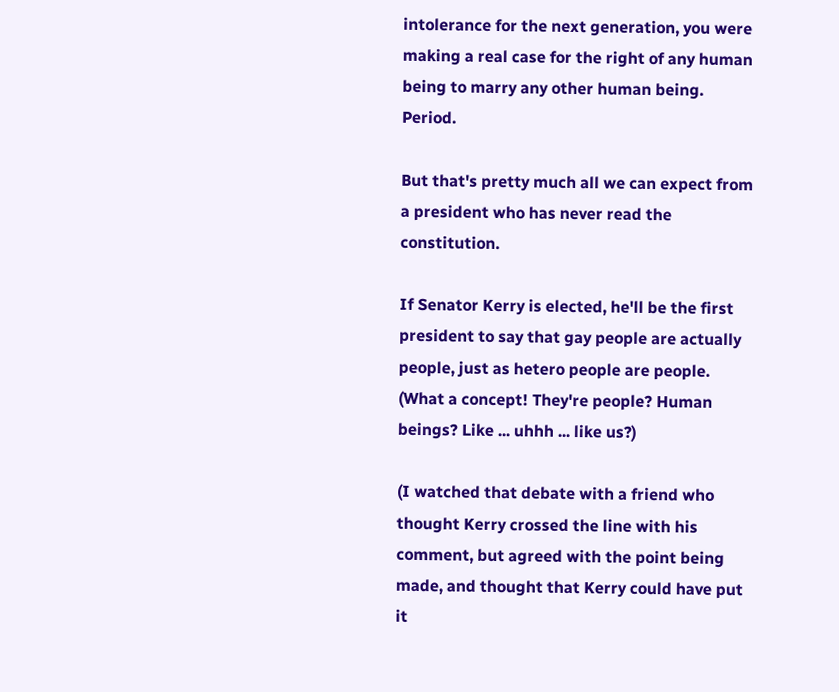intolerance for the next generation, you were making a real case for the right of any human being to marry any other human being. Period.

But that's pretty much all we can expect from a president who has never read the constitution.

If Senator Kerry is elected, he'll be the first president to say that gay people are actually people, just as hetero people are people. (What a concept! They're people? Human beings? Like ... uhhh ... like us?)

(I watched that debate with a friend who thought Kerry crossed the line with his comment, but agreed with the point being made, and thought that Kerry could have put it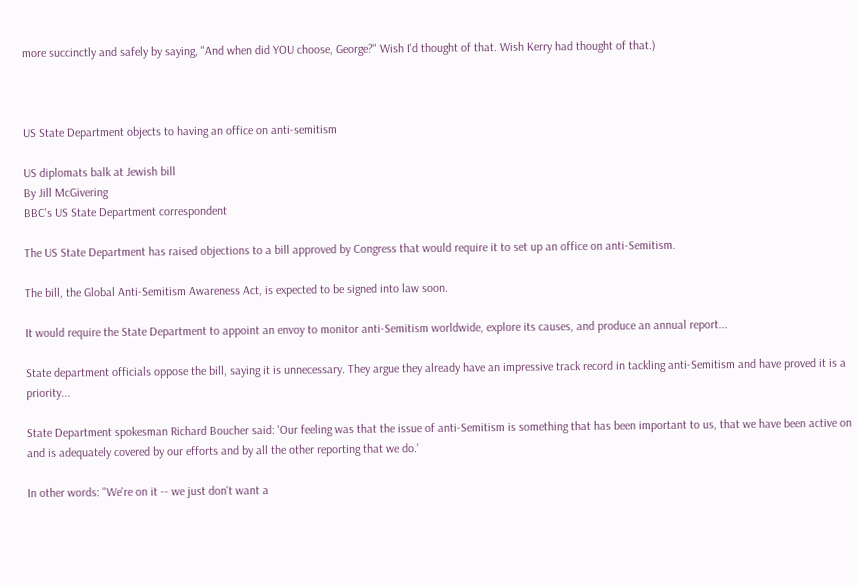more succinctly and safely by saying, "And when did YOU choose, George?" Wish I'd thought of that. Wish Kerry had thought of that.)



US State Department objects to having an office on anti-semitism

US diplomats balk at Jewish bill
By Jill McGivering
BBC's US State Department correspondent

The US State Department has raised objections to a bill approved by Congress that would require it to set up an office on anti-Semitism.

The bill, the Global Anti-Semitism Awareness Act, is expected to be signed into law soon.

It would require the State Department to appoint an envoy to monitor anti-Semitism worldwide, explore its causes, and produce an annual report...

State department officials oppose the bill, saying it is unnecessary. They argue they already have an impressive track record in tackling anti-Semitism and have proved it is a priority...

State Department spokesman Richard Boucher said: 'Our feeling was that the issue of anti-Semitism is something that has been important to us, that we have been active on and is adequately covered by our efforts and by all the other reporting that we do.'

In other words: "We're on it -- we just don't want a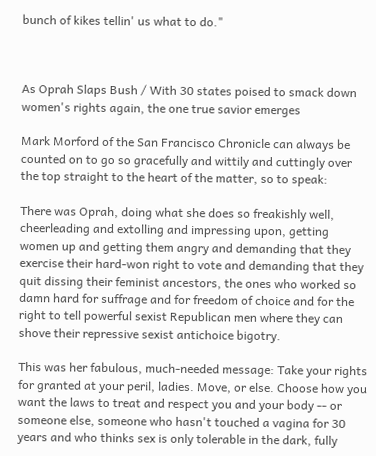bunch of kikes tellin' us what to do."



As Oprah Slaps Bush / With 30 states poised to smack down women's rights again, the one true savior emerges

Mark Morford of the San Francisco Chronicle can always be counted on to go so gracefully and wittily and cuttingly over the top straight to the heart of the matter, so to speak:

There was Oprah, doing what she does so freakishly well, cheerleading and extolling and impressing upon, getting women up and getting them angry and demanding that they exercise their hard-won right to vote and demanding that they quit dissing their feminist ancestors, the ones who worked so damn hard for suffrage and for freedom of choice and for the right to tell powerful sexist Republican men where they can shove their repressive sexist antichoice bigotry.

This was her fabulous, much-needed message: Take your rights for granted at your peril, ladies. Move, or else. Choose how you want the laws to treat and respect you and your body -- or someone else, someone who hasn't touched a vagina for 30 years and who thinks sex is only tolerable in the dark, fully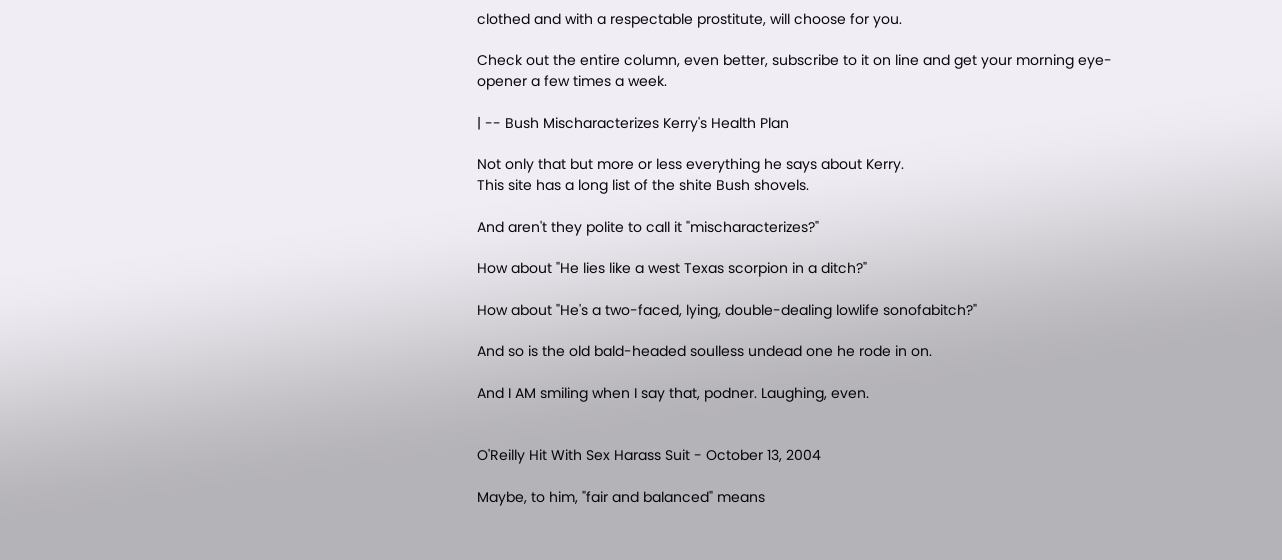clothed and with a respectable prostitute, will choose for you.

Check out the entire column, even better, subscribe to it on line and get your morning eye-opener a few times a week.

| -- Bush Mischaracterizes Kerry's Health Plan

Not only that but more or less everything he says about Kerry.
This site has a long list of the shite Bush shovels.

And aren't they polite to call it "mischaracterizes?"

How about "He lies like a west Texas scorpion in a ditch?"

How about "He's a two-faced, lying, double-dealing lowlife sonofabitch?"

And so is the old bald-headed soulless undead one he rode in on.

And I AM smiling when I say that, podner. Laughing, even.


O'Reilly Hit With Sex Harass Suit - October 13, 2004

Maybe, to him, "fair and balanced" means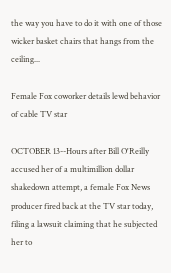the way you have to do it with one of those wicker basket chairs that hangs from the ceiling...

Female Fox coworker details lewd behavior of cable TV star

OCTOBER 13--Hours after Bill O'Reilly accused her of a multimillion dollar shakedown attempt, a female Fox News producer fired back at the TV star today, filing a lawsuit claiming that he subjected her to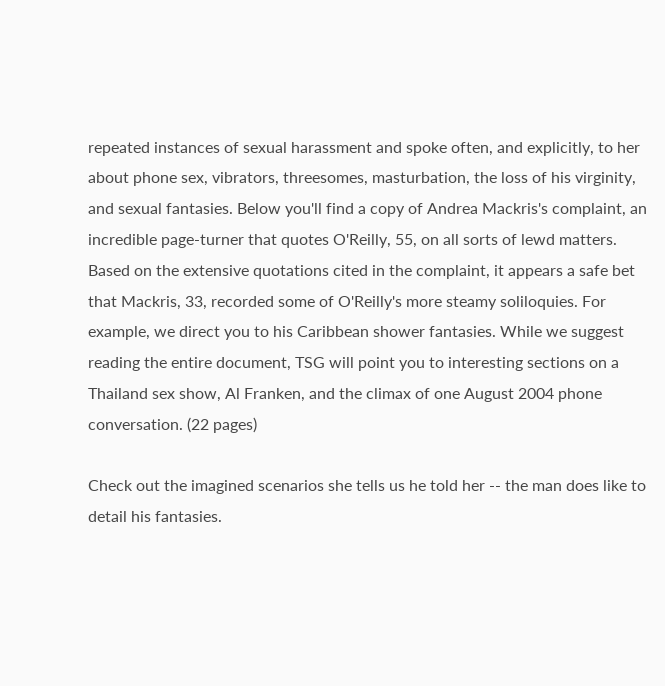repeated instances of sexual harassment and spoke often, and explicitly, to her about phone sex, vibrators, threesomes, masturbation, the loss of his virginity, and sexual fantasies. Below you'll find a copy of Andrea Mackris's complaint, an incredible page-turner that quotes O'Reilly, 55, on all sorts of lewd matters. Based on the extensive quotations cited in the complaint, it appears a safe bet that Mackris, 33, recorded some of O'Reilly's more steamy soliloquies. For example, we direct you to his Caribbean shower fantasies. While we suggest reading the entire document, TSG will point you to interesting sections on a Thailand sex show, Al Franken, and the climax of one August 2004 phone conversation. (22 pages)

Check out the imagined scenarios she tells us he told her -- the man does like to detail his fantasies.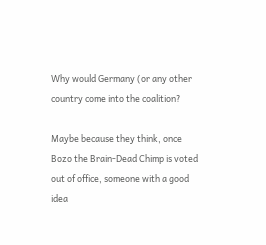Why would Germany (or any other country come into the coalition?

Maybe because they think, once Bozo the Brain-Dead Chimp is voted out of office, someone with a good idea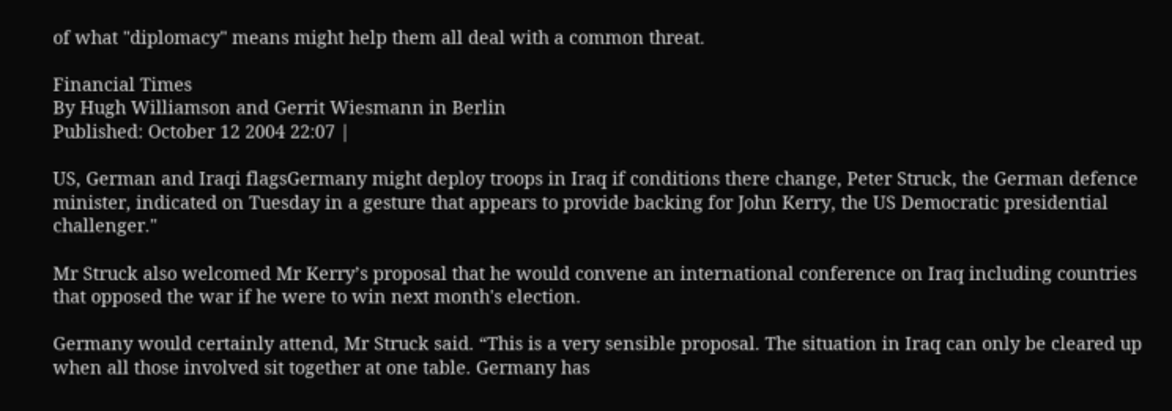of what "diplomacy" means might help them all deal with a common threat.

Financial Times
By Hugh Williamson and Gerrit Wiesmann in Berlin
Published: October 12 2004 22:07 |

US, German and Iraqi flagsGermany might deploy troops in Iraq if conditions there change, Peter Struck, the German defence minister, indicated on Tuesday in a gesture that appears to provide backing for John Kerry, the US Democratic presidential challenger."

Mr Struck also welcomed Mr Kerry’s proposal that he would convene an international conference on Iraq including countries that opposed the war if he were to win next month's election.

Germany would certainly attend, Mr Struck said. “This is a very sensible proposal. The situation in Iraq can only be cleared up when all those involved sit together at one table. Germany has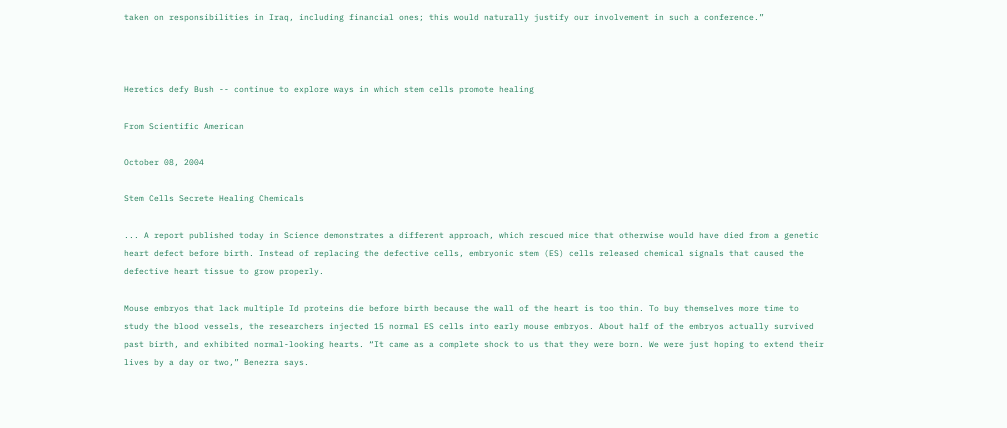taken on responsibilities in Iraq, including financial ones; this would naturally justify our involvement in such a conference.”



Heretics defy Bush -- continue to explore ways in which stem cells promote healing

From Scientific American

October 08, 2004

Stem Cells Secrete Healing Chemicals

... A report published today in Science demonstrates a different approach, which rescued mice that otherwise would have died from a genetic heart defect before birth. Instead of replacing the defective cells, embryonic stem (ES) cells released chemical signals that caused the defective heart tissue to grow properly.

Mouse embryos that lack multiple Id proteins die before birth because the wall of the heart is too thin. To buy themselves more time to study the blood vessels, the researchers injected 15 normal ES cells into early mouse embryos. About half of the embryos actually survived past birth, and exhibited normal-looking hearts. “It came as a complete shock to us that they were born. We were just hoping to extend their lives by a day or two,” Benezra says.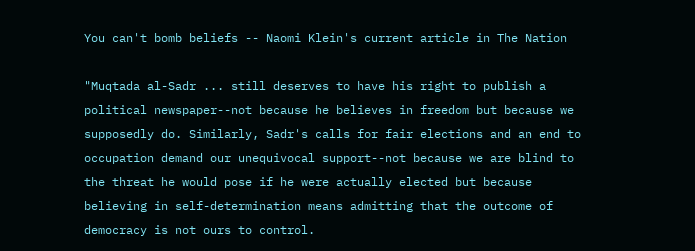You can't bomb beliefs -- Naomi Klein's current article in The Nation

"Muqtada al-Sadr ... still deserves to have his right to publish a political newspaper--not because he believes in freedom but because we supposedly do. Similarly, Sadr's calls for fair elections and an end to occupation demand our unequivocal support--not because we are blind to the threat he would pose if he were actually elected but because believing in self-determination means admitting that the outcome of democracy is not ours to control.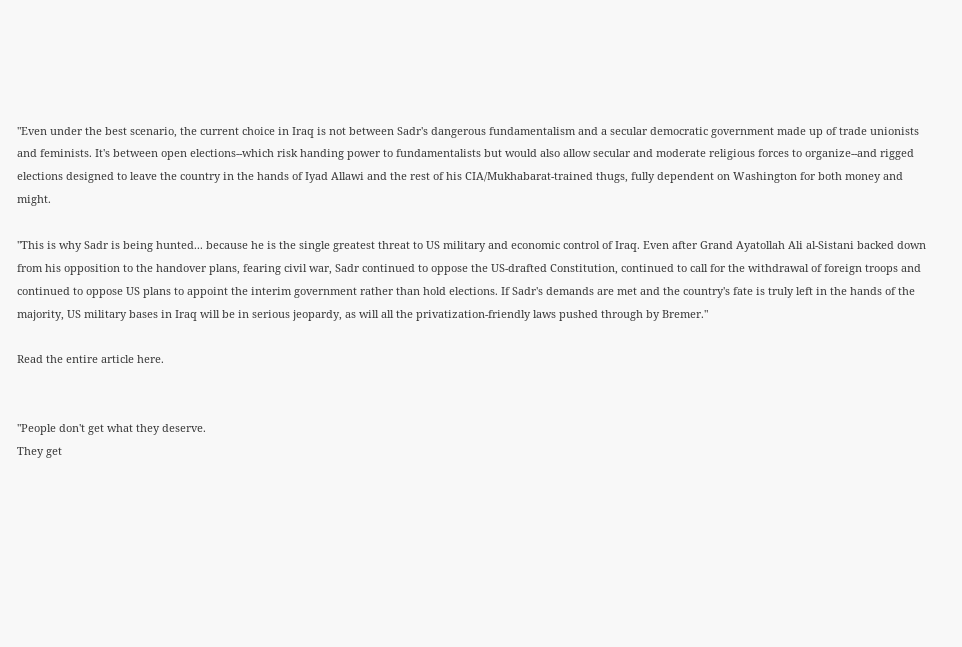"Even under the best scenario, the current choice in Iraq is not between Sadr's dangerous fundamentalism and a secular democratic government made up of trade unionists and feminists. It's between open elections--which risk handing power to fundamentalists but would also allow secular and moderate religious forces to organize--and rigged elections designed to leave the country in the hands of Iyad Allawi and the rest of his CIA/Mukhabarat-trained thugs, fully dependent on Washington for both money and might.

"This is why Sadr is being hunted... because he is the single greatest threat to US military and economic control of Iraq. Even after Grand Ayatollah Ali al-Sistani backed down from his opposition to the handover plans, fearing civil war, Sadr continued to oppose the US-drafted Constitution, continued to call for the withdrawal of foreign troops and continued to oppose US plans to appoint the interim government rather than hold elections. If Sadr's demands are met and the country's fate is truly left in the hands of the majority, US military bases in Iraq will be in serious jeopardy, as will all the privatization-friendly laws pushed through by Bremer."

Read the entire article here.


"People don't get what they deserve.
They get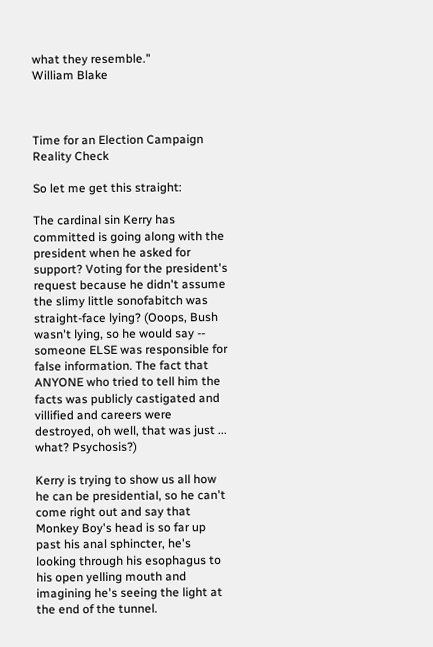what they resemble."
William Blake



Time for an Election Campaign Reality Check

So let me get this straight:

The cardinal sin Kerry has committed is going along with the president when he asked for support? Voting for the president's request because he didn't assume the slimy little sonofabitch was straight-face lying? (Ooops, Bush wasn't lying, so he would say -- someone ELSE was responsible for false information. The fact that ANYONE who tried to tell him the facts was publicly castigated and villified and careers were destroyed, oh well, that was just ... what? Psychosis?)

Kerry is trying to show us all how he can be presidential, so he can't come right out and say that Monkey Boy's head is so far up past his anal sphincter, he's looking through his esophagus to his open yelling mouth and imagining he's seeing the light at the end of the tunnel.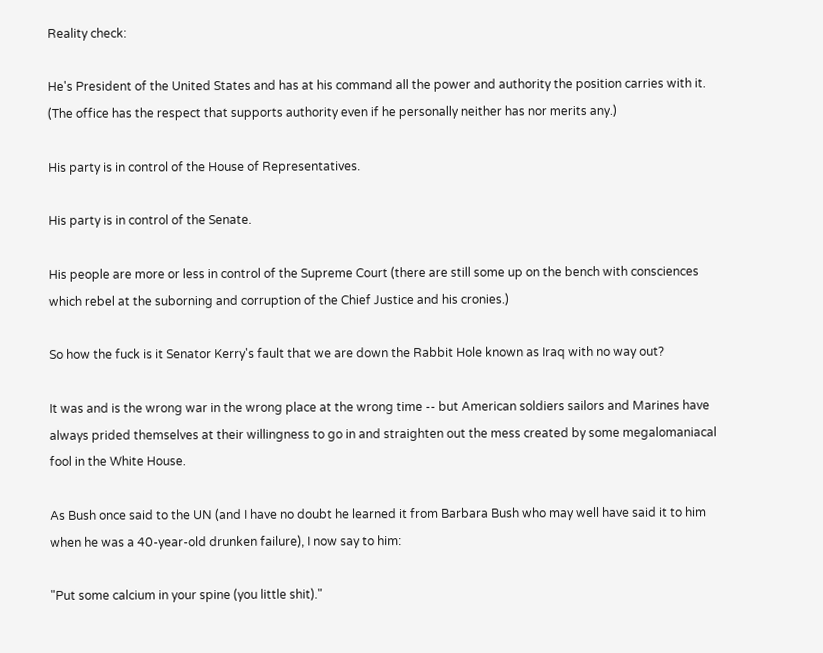Reality check:

He's President of the United States and has at his command all the power and authority the position carries with it. (The office has the respect that supports authority even if he personally neither has nor merits any.)

His party is in control of the House of Representatives.

His party is in control of the Senate.

His people are more or less in control of the Supreme Court (there are still some up on the bench with consciences which rebel at the suborning and corruption of the Chief Justice and his cronies.)

So how the fuck is it Senator Kerry's fault that we are down the Rabbit Hole known as Iraq with no way out?

It was and is the wrong war in the wrong place at the wrong time -- but American soldiers sailors and Marines have always prided themselves at their willingness to go in and straighten out the mess created by some megalomaniacal fool in the White House.

As Bush once said to the UN (and I have no doubt he learned it from Barbara Bush who may well have said it to him when he was a 40-year-old drunken failure), I now say to him:

"Put some calcium in your spine (you little shit)."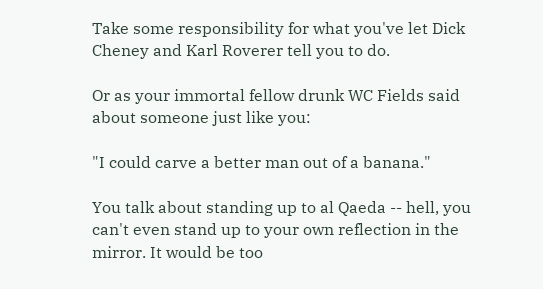Take some responsibility for what you've let Dick Cheney and Karl Roverer tell you to do.

Or as your immortal fellow drunk WC Fields said about someone just like you:

"I could carve a better man out of a banana."

You talk about standing up to al Qaeda -- hell, you can't even stand up to your own reflection in the mirror. It would be too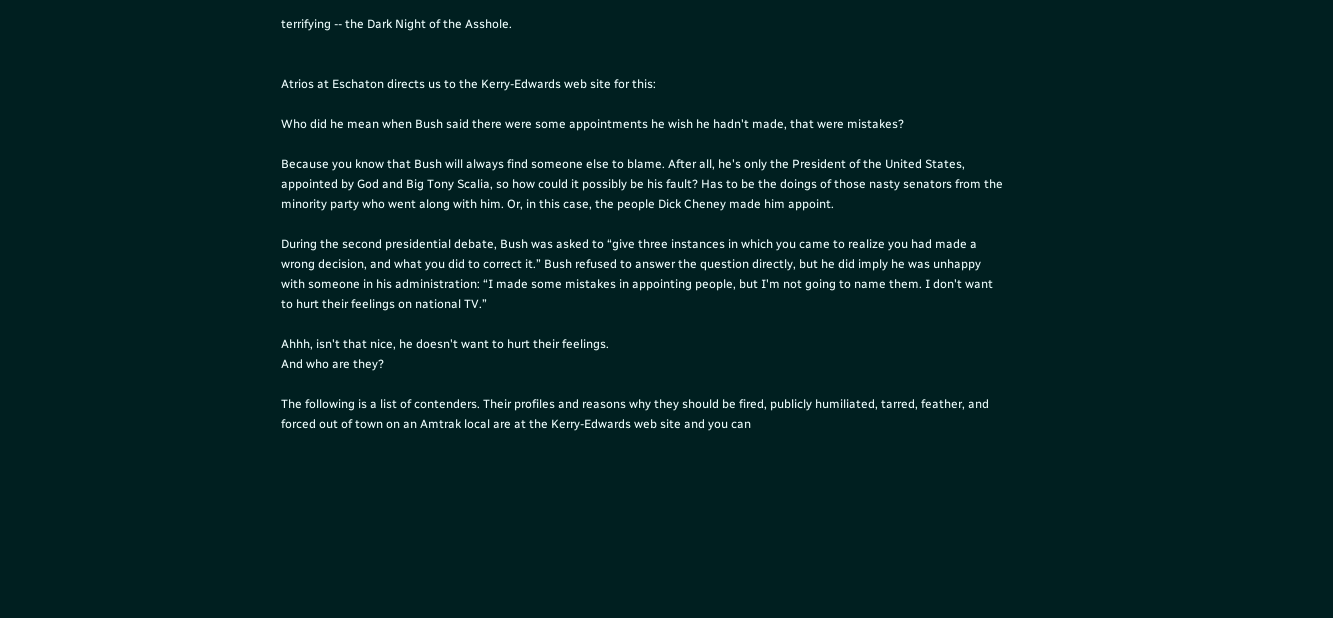terrifying -- the Dark Night of the Asshole.


Atrios at Eschaton directs us to the Kerry-Edwards web site for this:

Who did he mean when Bush said there were some appointments he wish he hadn't made, that were mistakes?

Because you know that Bush will always find someone else to blame. After all, he's only the President of the United States, appointed by God and Big Tony Scalia, so how could it possibly be his fault? Has to be the doings of those nasty senators from the minority party who went along with him. Or, in this case, the people Dick Cheney made him appoint.

During the second presidential debate, Bush was asked to “give three instances in which you came to realize you had made a wrong decision, and what you did to correct it.” Bush refused to answer the question directly, but he did imply he was unhappy with someone in his administration: “I made some mistakes in appointing people, but I'm not going to name them. I don't want to hurt their feelings on national TV.”

Ahhh, isn't that nice, he doesn't want to hurt their feelings.
And who are they?

The following is a list of contenders. Their profiles and reasons why they should be fired, publicly humiliated, tarred, feather, and forced out of town on an Amtrak local are at the Kerry-Edwards web site and you can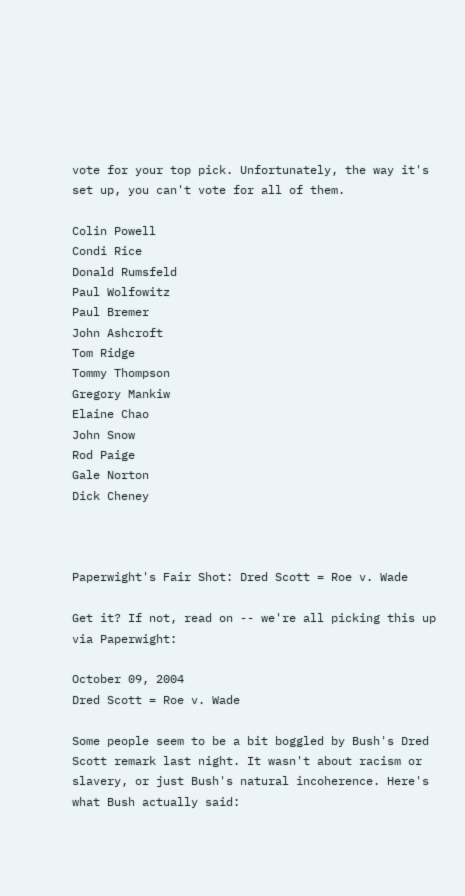vote for your top pick. Unfortunately, the way it's set up, you can't vote for all of them.

Colin Powell
Condi Rice
Donald Rumsfeld
Paul Wolfowitz
Paul Bremer
John Ashcroft
Tom Ridge
Tommy Thompson
Gregory Mankiw
Elaine Chao
John Snow
Rod Paige
Gale Norton
Dick Cheney



Paperwight's Fair Shot: Dred Scott = Roe v. Wade

Get it? If not, read on -- we're all picking this up via Paperwight:

October 09, 2004
Dred Scott = Roe v. Wade

Some people seem to be a bit boggled by Bush's Dred Scott remark last night. It wasn't about racism or slavery, or just Bush's natural incoherence. Here's what Bush actually said: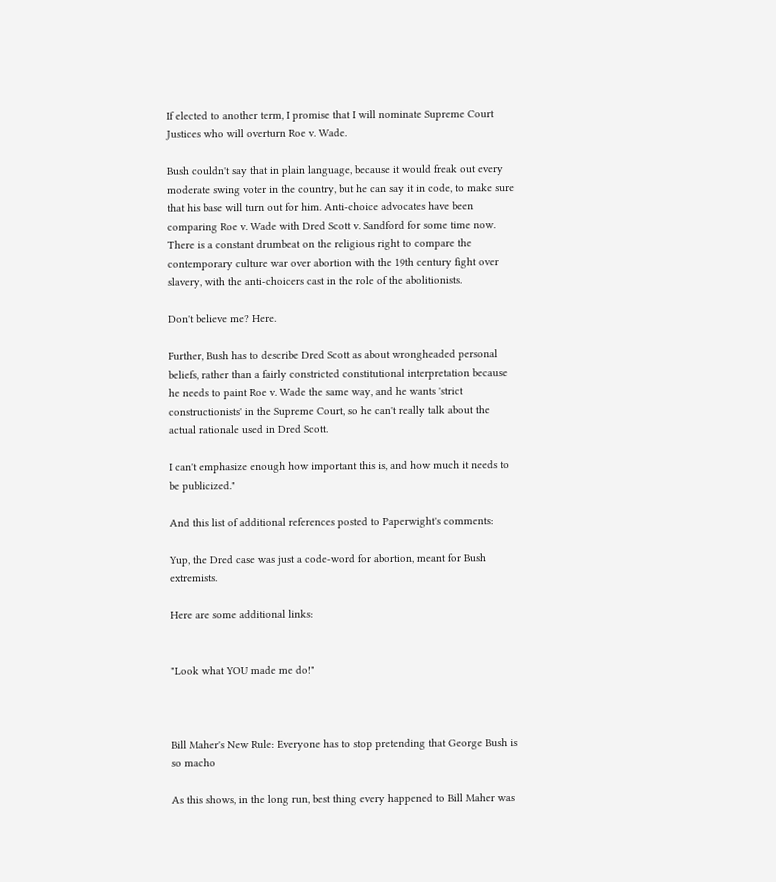If elected to another term, I promise that I will nominate Supreme Court Justices who will overturn Roe v. Wade.

Bush couldn't say that in plain language, because it would freak out every moderate swing voter in the country, but he can say it in code, to make sure that his base will turn out for him. Anti-choice advocates have been comparing Roe v. Wade with Dred Scott v. Sandford for some time now. There is a constant drumbeat on the religious right to compare the contemporary culture war over abortion with the 19th century fight over slavery, with the anti-choicers cast in the role of the abolitionists.

Don't believe me? Here.

Further, Bush has to describe Dred Scott as about wrongheaded personal beliefs, rather than a fairly constricted constitutional interpretation because he needs to paint Roe v. Wade the same way, and he wants 'strict constructionists' in the Supreme Court, so he can't really talk about the actual rationale used in Dred Scott.

I can't emphasize enough how important this is, and how much it needs to be publicized."

And this list of additional references posted to Paperwight's comments:

Yup, the Dred case was just a code-word for abortion, meant for Bush extremists.

Here are some additional links:


"Look what YOU made me do!"



Bill Maher's New Rule: Everyone has to stop pretending that George Bush is so macho

As this shows, in the long run, best thing every happened to Bill Maher was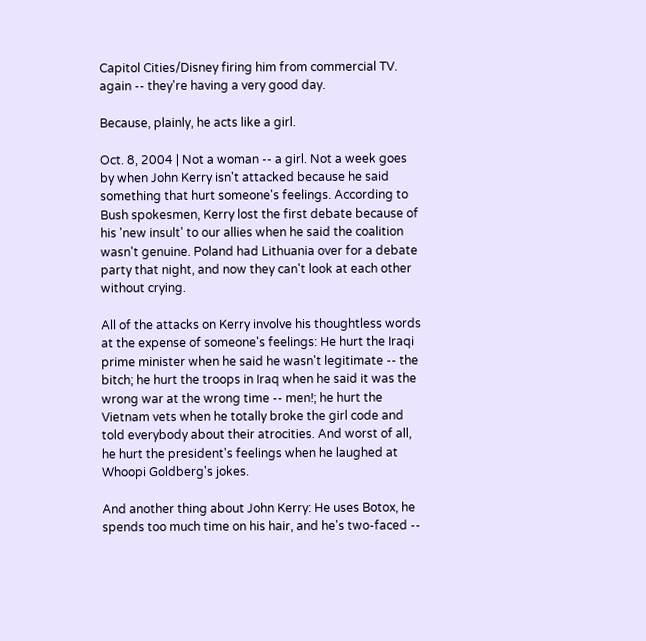Capitol Cities/Disney firing him from commercial TV. again -- they're having a very good day.

Because, plainly, he acts like a girl.

Oct. 8, 2004 | Not a woman -- a girl. Not a week goes by when John Kerry isn't attacked because he said something that hurt someone's feelings. According to Bush spokesmen, Kerry lost the first debate because of his 'new insult' to our allies when he said the coalition wasn't genuine. Poland had Lithuania over for a debate party that night, and now they can't look at each other without crying.

All of the attacks on Kerry involve his thoughtless words at the expense of someone's feelings: He hurt the Iraqi prime minister when he said he wasn't legitimate -- the bitch; he hurt the troops in Iraq when he said it was the wrong war at the wrong time -- men!; he hurt the Vietnam vets when he totally broke the girl code and told everybody about their atrocities. And worst of all, he hurt the president's feelings when he laughed at Whoopi Goldberg's jokes.

And another thing about John Kerry: He uses Botox, he spends too much time on his hair, and he's two-faced --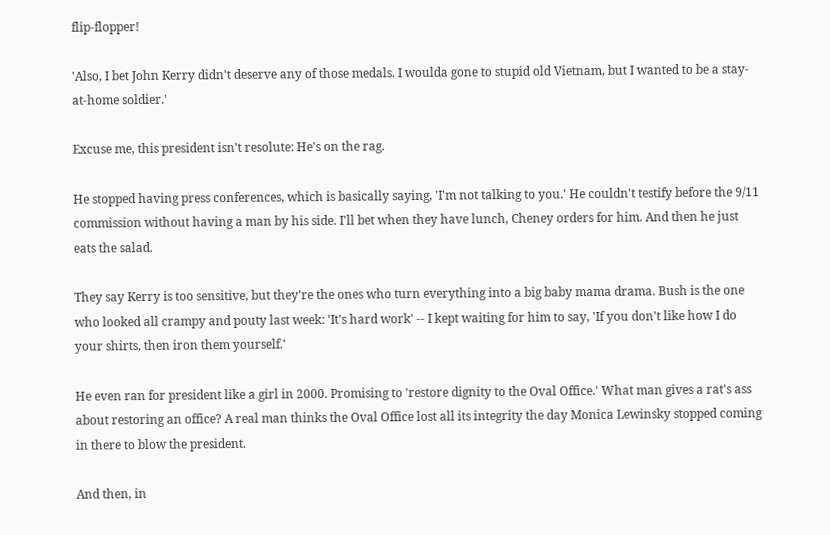flip-flopper!

'Also, I bet John Kerry didn't deserve any of those medals. I woulda gone to stupid old Vietnam, but I wanted to be a stay-at-home soldier.'

Excuse me, this president isn't resolute: He's on the rag.

He stopped having press conferences, which is basically saying, 'I'm not talking to you.' He couldn't testify before the 9/11 commission without having a man by his side. I'll bet when they have lunch, Cheney orders for him. And then he just eats the salad.

They say Kerry is too sensitive, but they're the ones who turn everything into a big baby mama drama. Bush is the one who looked all crampy and pouty last week: 'It's hard work' -- I kept waiting for him to say, 'If you don't like how I do your shirts, then iron them yourself.'

He even ran for president like a girl in 2000. Promising to 'restore dignity to the Oval Office.' What man gives a rat's ass about restoring an office? A real man thinks the Oval Office lost all its integrity the day Monica Lewinsky stopped coming in there to blow the president.

And then, in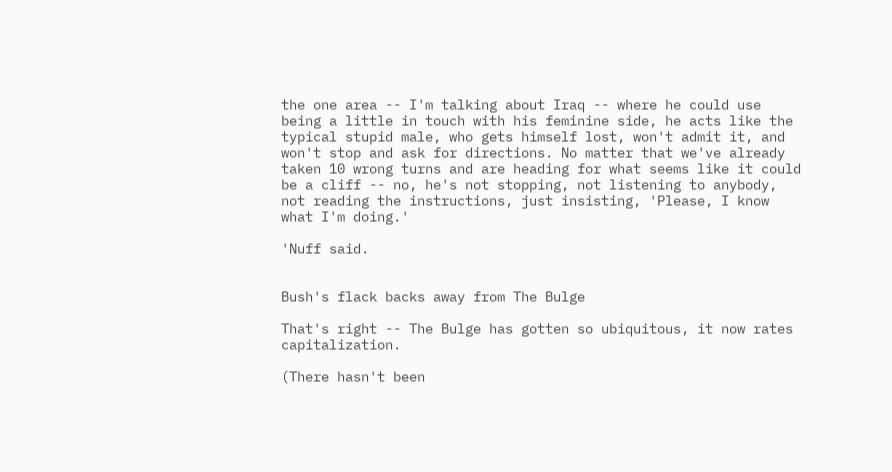the one area -- I'm talking about Iraq -- where he could use being a little in touch with his feminine side, he acts like the typical stupid male, who gets himself lost, won't admit it, and won't stop and ask for directions. No matter that we've already taken 10 wrong turns and are heading for what seems like it could be a cliff -- no, he's not stopping, not listening to anybody, not reading the instructions, just insisting, 'Please, I know what I'm doing.'

'Nuff said.


Bush's flack backs away from The Bulge

That's right -- The Bulge has gotten so ubiquitous, it now rates capitalization.

(There hasn't been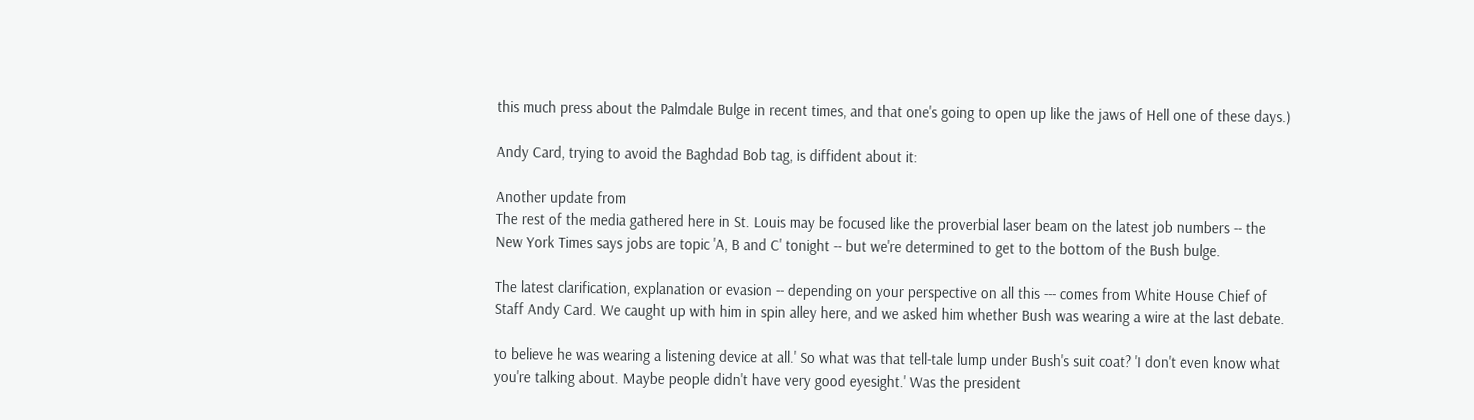this much press about the Palmdale Bulge in recent times, and that one's going to open up like the jaws of Hell one of these days.)

Andy Card, trying to avoid the Baghdad Bob tag, is diffident about it:

Another update from
The rest of the media gathered here in St. Louis may be focused like the proverbial laser beam on the latest job numbers -- the New York Times says jobs are topic 'A, B and C' tonight -- but we're determined to get to the bottom of the Bush bulge.

The latest clarification, explanation or evasion -- depending on your perspective on all this --- comes from White House Chief of Staff Andy Card. We caught up with him in spin alley here, and we asked him whether Bush was wearing a wire at the last debate.

to believe he was wearing a listening device at all.' So what was that tell-tale lump under Bush's suit coat? 'I don't even know what you're talking about. Maybe people didn't have very good eyesight.' Was the president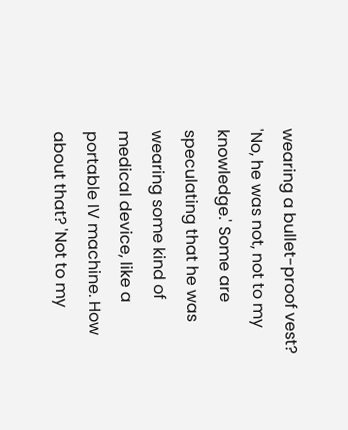wearing a bullet-proof vest? 'No, he was not, not to my knowledge.' Some are speculating that he was wearing some kind of medical device, like a portable IV machine. How about that? 'Not to my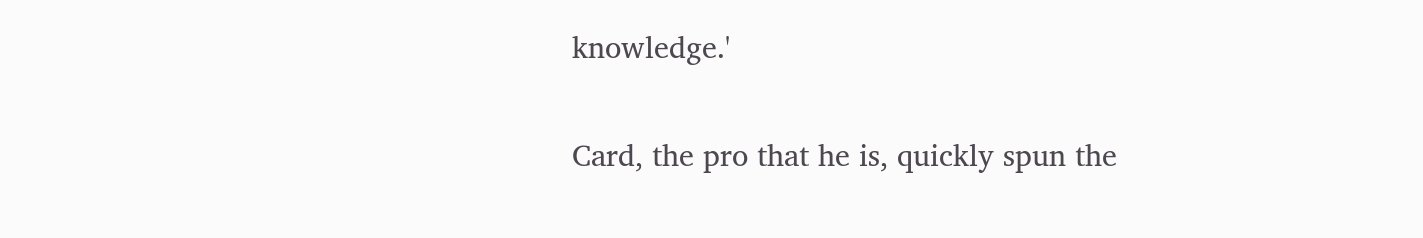knowledge.'

Card, the pro that he is, quickly spun the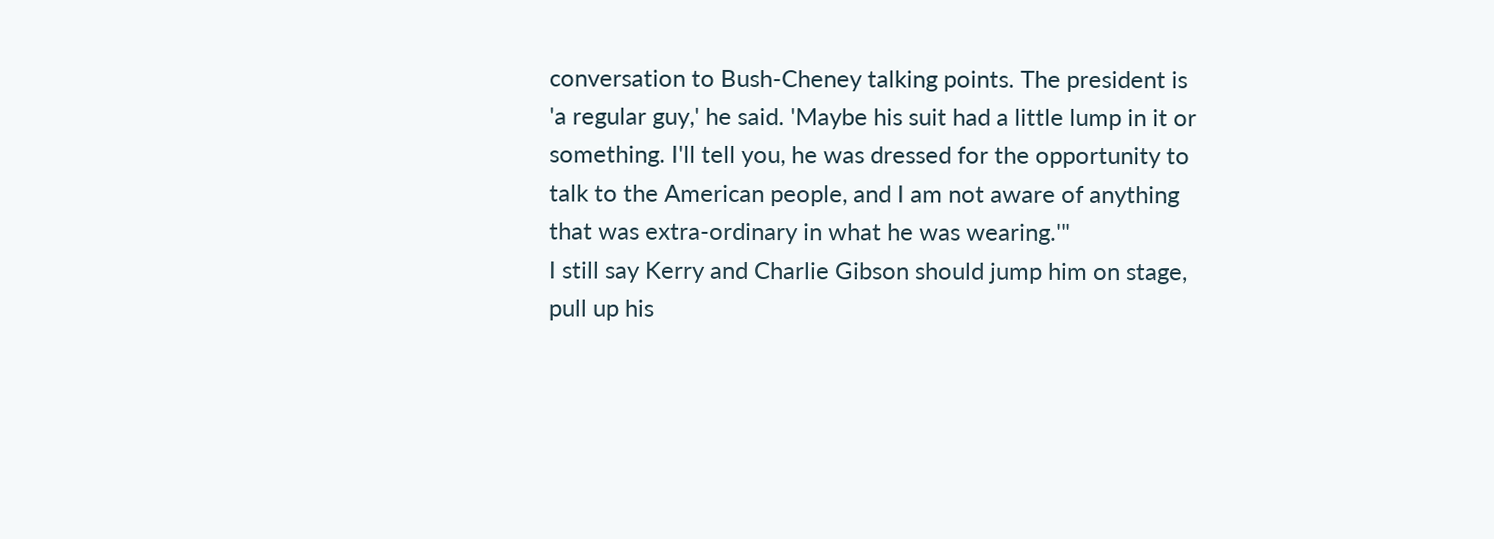conversation to Bush-Cheney talking points. The president is 'a regular guy,' he said. 'Maybe his suit had a little lump in it or something. I'll tell you, he was dressed for the opportunity to talk to the American people, and I am not aware of anything that was extra-ordinary in what he was wearing.'"
I still say Kerry and Charlie Gibson should jump him on stage, pull up his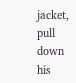jacket, pull down his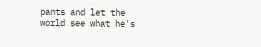pants and let the world see what he's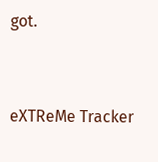got.


eXTReMe Tracker